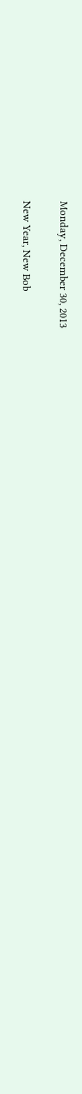Monday, December 30, 2013

New Year, New Bob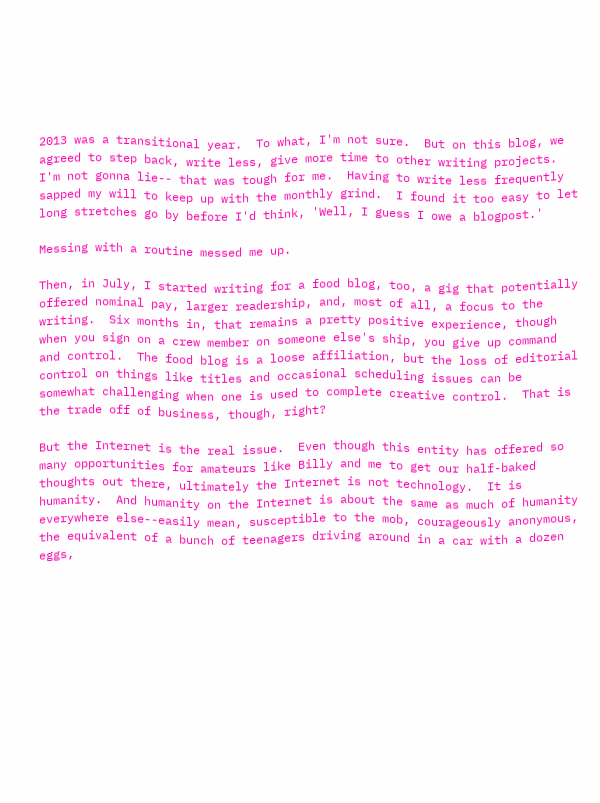2013 was a transitional year.  To what, I'm not sure.  But on this blog, we agreed to step back, write less, give more time to other writing projects.  I'm not gonna lie-- that was tough for me.  Having to write less frequently sapped my will to keep up with the monthly grind.  I found it too easy to let long stretches go by before I'd think, 'Well, I guess I owe a blogpost.'

Messing with a routine messed me up.

Then, in July, I started writing for a food blog, too, a gig that potentially offered nominal pay, larger readership, and, most of all, a focus to the writing.  Six months in, that remains a pretty positive experience, though when you sign on a crew member on someone else's ship, you give up command and control.  The food blog is a loose affiliation, but the loss of editorial control on things like titles and occasional scheduling issues can be somewhat challenging when one is used to complete creative control.  That is the trade off of business, though, right?

But the Internet is the real issue.  Even though this entity has offered so many opportunities for amateurs like Billy and me to get our half-baked thoughts out there, ultimately the Internet is not technology.  It is humanity.  And humanity on the Internet is about the same as much of humanity everywhere else--easily mean, susceptible to the mob, courageously anonymous, the equivalent of a bunch of teenagers driving around in a car with a dozen eggs,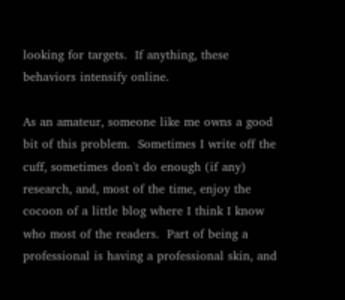looking for targets.  If anything, these behaviors intensify online.

As an amateur, someone like me owns a good bit of this problem.  Sometimes I write off the cuff, sometimes don't do enough (if any) research, and, most of the time, enjoy the cocoon of a little blog where I think I know who most of the readers.  Part of being a professional is having a professional skin, and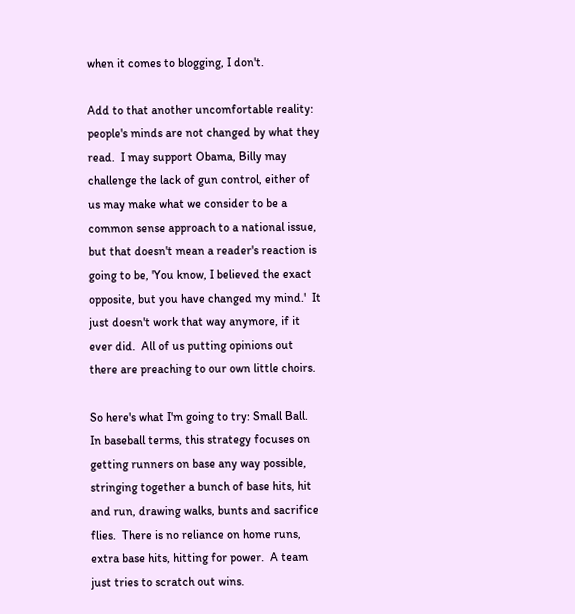when it comes to blogging, I don't.

Add to that another uncomfortable reality: people's minds are not changed by what they read.  I may support Obama, Billy may challenge the lack of gun control, either of us may make what we consider to be a common sense approach to a national issue, but that doesn't mean a reader's reaction is going to be, 'You know, I believed the exact opposite, but you have changed my mind.'  It just doesn't work that way anymore, if it ever did.  All of us putting opinions out there are preaching to our own little choirs.

So here's what I'm going to try: Small Ball.  In baseball terms, this strategy focuses on getting runners on base any way possible, stringing together a bunch of base hits, hit and run, drawing walks, bunts and sacrifice flies.  There is no reliance on home runs, extra base hits, hitting for power.  A team just tries to scratch out wins.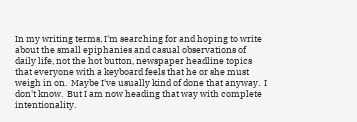In my writing terms, I'm searching for and hoping to write about the small epiphanies and casual observations of daily life, not the hot button, newspaper headline topics that everyone with a keyboard feels that he or she must weigh in on.  Maybe I've usually kind of done that anyway.  I don't know.  But I am now heading that way with complete intentionality.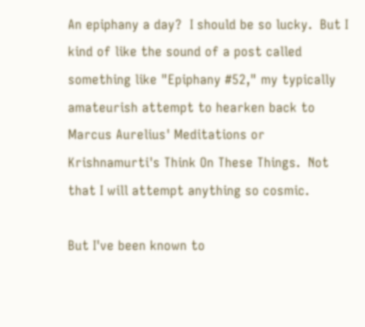An epiphany a day?  I should be so lucky.  But I kind of like the sound of a post called something like "Epiphany #52," my typically amateurish attempt to hearken back to Marcus Aurelius' Meditations or Krishnamurti's Think On These Things.  Not that I will attempt anything so cosmic.

But I've been known to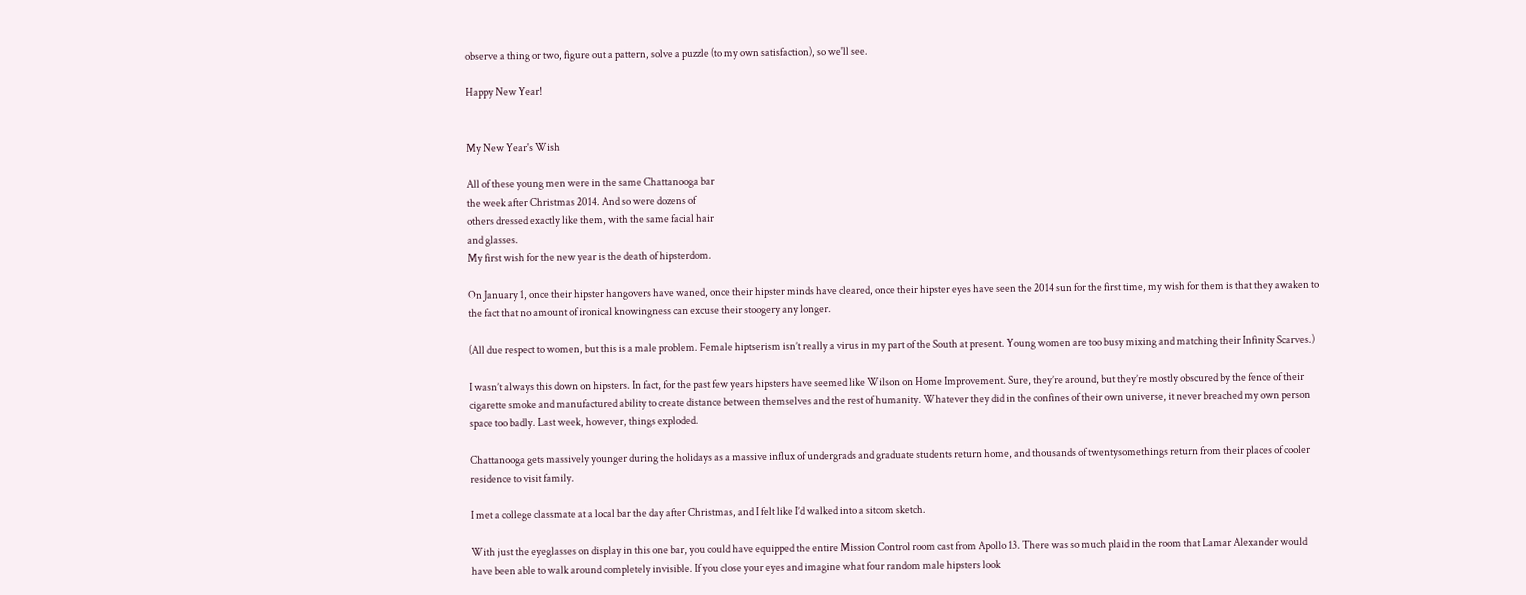observe a thing or two, figure out a pattern, solve a puzzle (to my own satisfaction), so we'll see.

Happy New Year!


My New Year's Wish

All of these young men were in the same Chattanooga bar
the week after Christmas 2014. And so were dozens of
others dressed exactly like them, with the same facial hair
and glasses.
My first wish for the new year is the death of hipsterdom.

On January 1, once their hipster hangovers have waned, once their hipster minds have cleared, once their hipster eyes have seen the 2014 sun for the first time, my wish for them is that they awaken to the fact that no amount of ironical knowingness can excuse their stoogery any longer.

(All due respect to women, but this is a male problem. Female hiptserism isn’t really a virus in my part of the South at present. Young women are too busy mixing and matching their Infinity Scarves.)

I wasn’t always this down on hipsters. In fact, for the past few years hipsters have seemed like Wilson on Home Improvement. Sure, they’re around, but they’re mostly obscured by the fence of their cigarette smoke and manufactured ability to create distance between themselves and the rest of humanity. Whatever they did in the confines of their own universe, it never breached my own person space too badly. Last week, however, things exploded.

Chattanooga gets massively younger during the holidays as a massive influx of undergrads and graduate students return home, and thousands of twentysomethings return from their places of cooler residence to visit family.

I met a college classmate at a local bar the day after Christmas, and I felt like I’d walked into a sitcom sketch.

With just the eyeglasses on display in this one bar, you could have equipped the entire Mission Control room cast from Apollo 13. There was so much plaid in the room that Lamar Alexander would have been able to walk around completely invisible. If you close your eyes and imagine what four random male hipsters look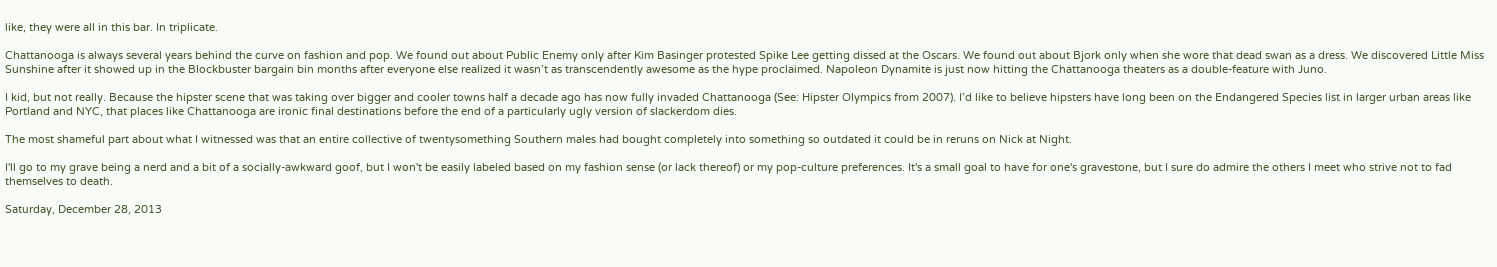like, they were all in this bar. In triplicate.

Chattanooga is always several years behind the curve on fashion and pop. We found out about Public Enemy only after Kim Basinger protested Spike Lee getting dissed at the Oscars. We found out about Bjork only when she wore that dead swan as a dress. We discovered Little Miss Sunshine after it showed up in the Blockbuster bargain bin months after everyone else realized it wasn’t as transcendently awesome as the hype proclaimed. Napoleon Dynamite is just now hitting the Chattanooga theaters as a double-feature with Juno.

I kid, but not really. Because the hipster scene that was taking over bigger and cooler towns half a decade ago has now fully invaded Chattanooga (See: Hipster Olympics from 2007). I’d like to believe hipsters have long been on the Endangered Species list in larger urban areas like Portland and NYC, that places like Chattanooga are ironic final destinations before the end of a particularly ugly version of slackerdom dies.

The most shameful part about what I witnessed was that an entire collective of twentysomething Southern males had bought completely into something so outdated it could be in reruns on Nick at Night.

I'll go to my grave being a nerd and a bit of a socially-awkward goof, but I won't be easily labeled based on my fashion sense (or lack thereof) or my pop-culture preferences. It's a small goal to have for one's gravestone, but I sure do admire the others I meet who strive not to fad themselves to death.

Saturday, December 28, 2013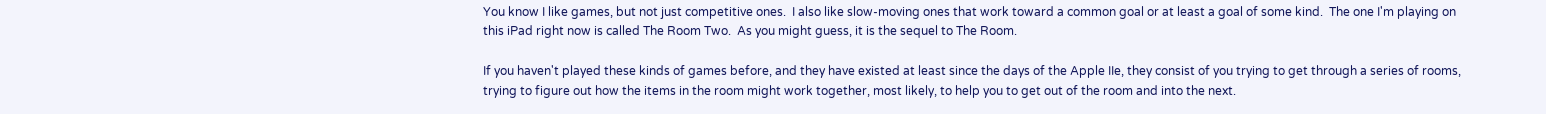You know I like games, but not just competitive ones.  I also like slow-moving ones that work toward a common goal or at least a goal of some kind.  The one I'm playing on this iPad right now is called The Room Two.  As you might guess, it is the sequel to The Room.

If you haven't played these kinds of games before, and they have existed at least since the days of the Apple IIe, they consist of you trying to get through a series of rooms, trying to figure out how the items in the room might work together, most likely, to help you to get out of the room and into the next.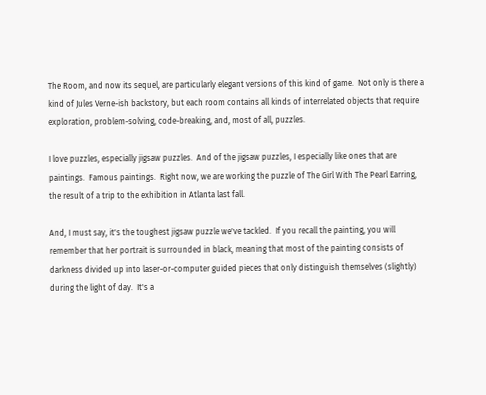The Room, and now its sequel, are particularly elegant versions of this kind of game.  Not only is there a kind of Jules Verne-ish backstory, but each room contains all kinds of interrelated objects that require exploration, problem-solving, code-breaking, and, most of all, puzzles.

I love puzzles, especially jigsaw puzzles.  And of the jigsaw puzzles, I especially like ones that are paintings.  Famous paintings.  Right now, we are working the puzzle of The Girl With The Pearl Earring, the result of a trip to the exhibition in Atlanta last fall.

And, I must say, it's the toughest jigsaw puzzle we've tackled.  If you recall the painting, you will remember that her portrait is surrounded in black, meaning that most of the painting consists of darkness divided up into laser-or-computer guided pieces that only distinguish themselves (slightly) during the light of day.  It's a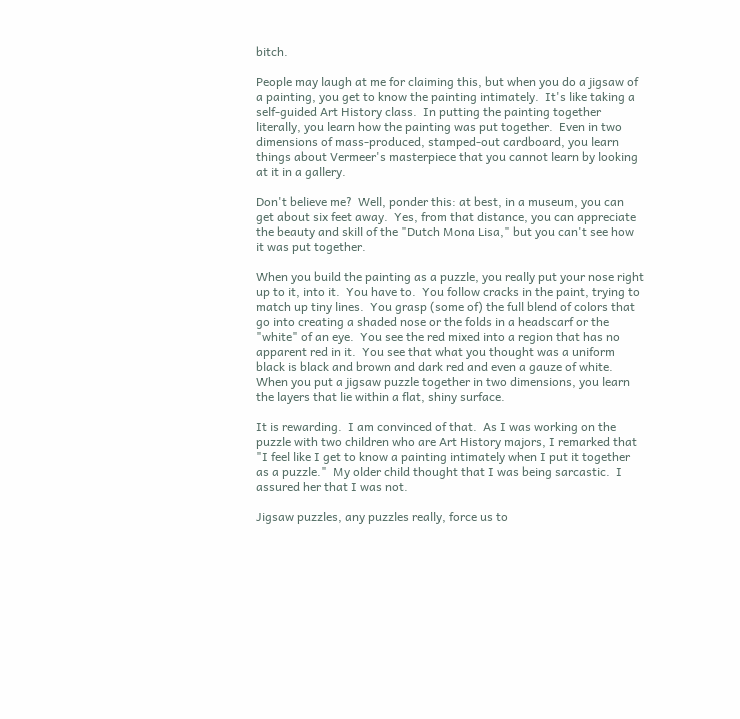bitch.

People may laugh at me for claiming this, but when you do a jigsaw of a painting, you get to know the painting intimately.  It's like taking a self-guided Art History class.  In putting the painting together literally, you learn how the painting was put together.  Even in two dimensions of mass-produced, stamped-out cardboard, you learn things about Vermeer's masterpiece that you cannot learn by looking at it in a gallery.

Don't believe me?  Well, ponder this: at best, in a museum, you can get about six feet away.  Yes, from that distance, you can appreciate the beauty and skill of the "Dutch Mona Lisa," but you can't see how it was put together.

When you build the painting as a puzzle, you really put your nose right up to it, into it.  You have to.  You follow cracks in the paint, trying to match up tiny lines.  You grasp (some of) the full blend of colors that go into creating a shaded nose or the folds in a headscarf or the "white" of an eye.  You see the red mixed into a region that has no apparent red in it.  You see that what you thought was a uniform black is black and brown and dark red and even a gauze of white.  When you put a jigsaw puzzle together in two dimensions, you learn the layers that lie within a flat, shiny surface.

It is rewarding.  I am convinced of that.  As I was working on the puzzle with two children who are Art History majors, I remarked that "I feel like I get to know a painting intimately when I put it together as a puzzle."  My older child thought that I was being sarcastic.  I assured her that I was not.

Jigsaw puzzles, any puzzles really, force us to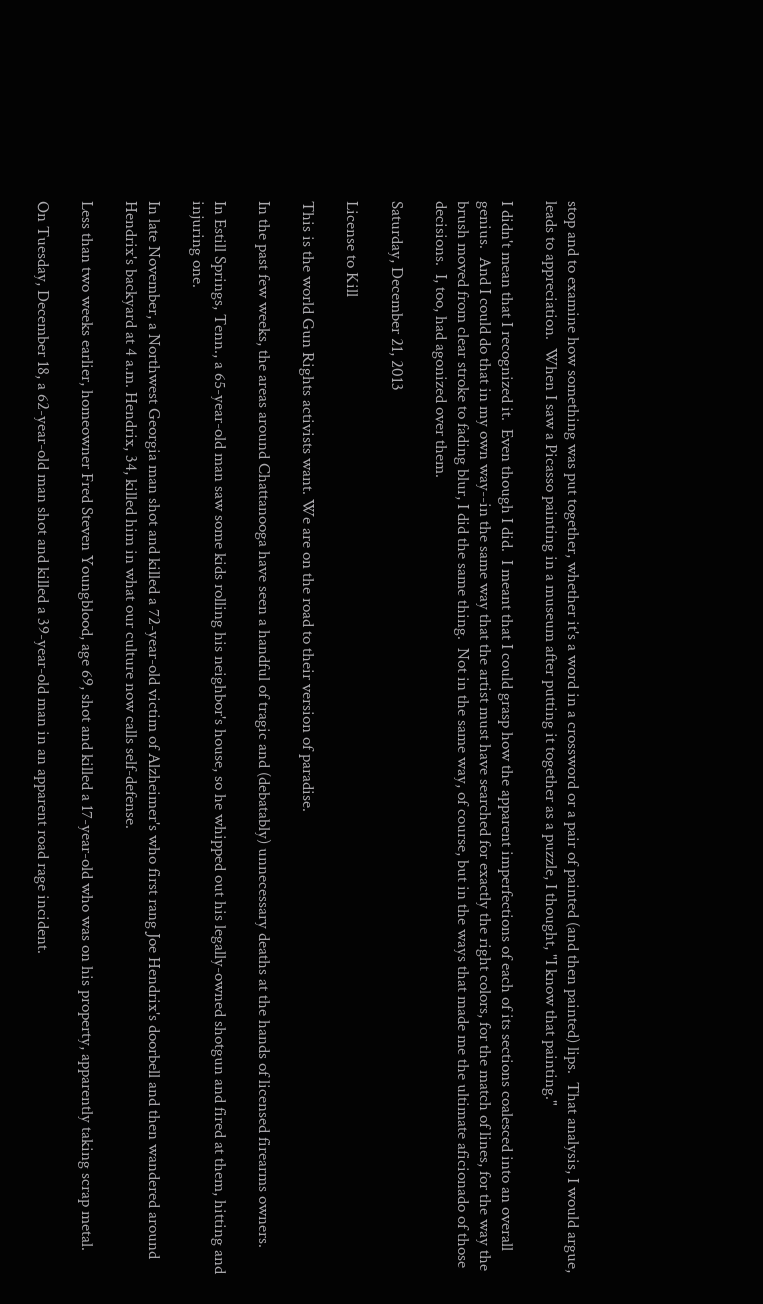stop and to examine how something was put together, whether it's a word in a crossword or a pair of painted (and then painted) lips.  That analysis, I would argue, leads to appreciation.  When I saw a Picasso painting in a museum after putting it together as a puzzle, I thought, "I know that painting."

I didn't mean that I recognized it.  Even though I did.  I meant that I could grasp how the apparent imperfections of each of its sections coalesced into an overall genius.  And I could do that in my own way--in the same way that the artist must have searched for exactly the right colors, for the match of lines, for the way the brush moved from clear stroke to fading blur, I did the same thing.  Not in the same way, of course, but in the ways that made me the ultimate aficionado of those decisions.  I, too, had agonized over them.

Saturday, December 21, 2013

License to Kill

This is the world Gun Rights activists want. We are on the road to their version of paradise.

In the past few weeks, the areas around Chattanooga have seen a handful of tragic and (debatably) unnecessary deaths at the hands of licensed firearms owners.

In Estill Springs, Tenn., a 65-year-old man saw some kids rolling his neighbor's house, so he whipped out his legally-owned shotgun and fired at them, hitting and injuring one.

In late November, a Northwest Georgia man shot and killed a 72-year-old victim of Alzheimer's who first rang Joe Hendrix's doorbell and then wandered around Hendrix's backyard at 4 a.m. Hendrix, 34, killed him in what our culture now calls self-defense.

Less than two weeks earlier, homeowner Fred Steven Youngblood, age 69, shot and killed a 17-year-old who was on his property, apparently taking scrap metal.

On Tuesday, December 18, a 62-year-old man shot and killed a 39-year-old man in an apparent road rage incident.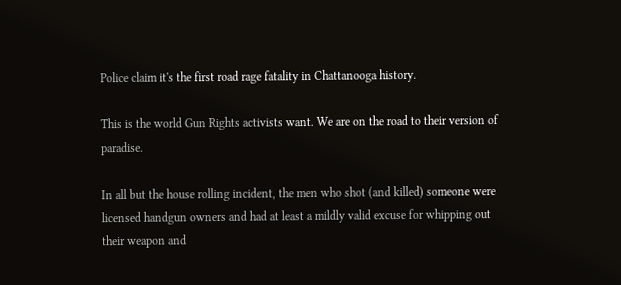Police claim it's the first road rage fatality in Chattanooga history.

This is the world Gun Rights activists want. We are on the road to their version of paradise.

In all but the house rolling incident, the men who shot (and killed) someone were licensed handgun owners and had at least a mildly valid excuse for whipping out their weapon and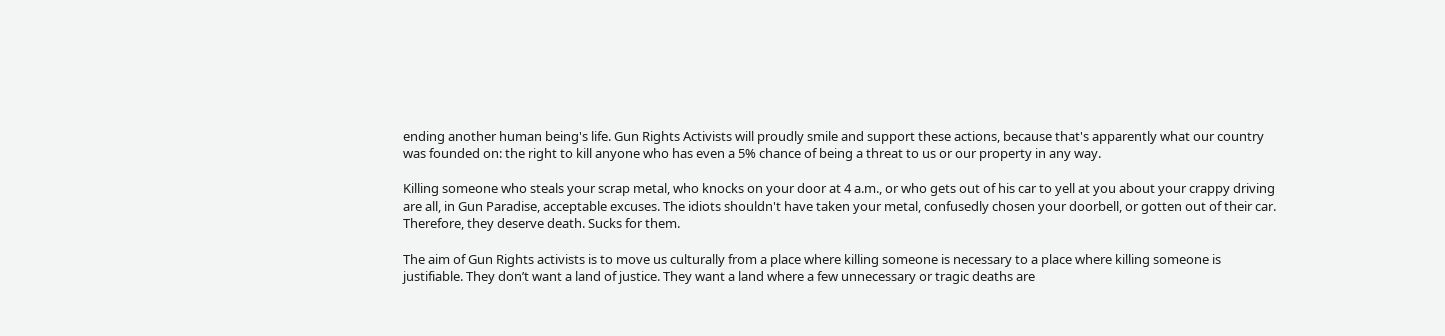ending another human being's life. Gun Rights Activists will proudly smile and support these actions, because that's apparently what our country was founded on: the right to kill anyone who has even a 5% chance of being a threat to us or our property in any way.

Killing someone who steals your scrap metal, who knocks on your door at 4 a.m., or who gets out of his car to yell at you about your crappy driving are all, in Gun Paradise, acceptable excuses. The idiots shouldn't have taken your metal, confusedly chosen your doorbell, or gotten out of their car. Therefore, they deserve death. Sucks for them.

The aim of Gun Rights activists is to move us culturally from a place where killing someone is necessary to a place where killing someone is justifiable. They don’t want a land of justice. They want a land where a few unnecessary or tragic deaths are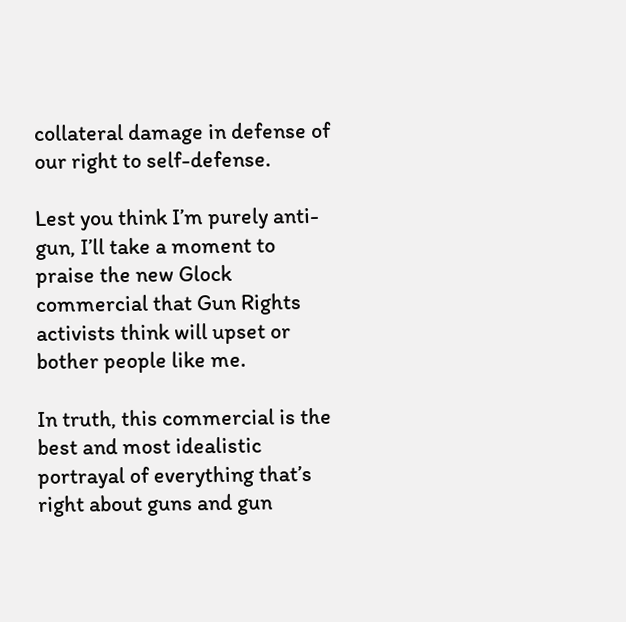collateral damage in defense of our right to self-defense.

Lest you think I’m purely anti-gun, I’ll take a moment to praise the new Glock commercial that Gun Rights activists think will upset or bother people like me.

In truth, this commercial is the best and most idealistic portrayal of everything that’s right about guns and gun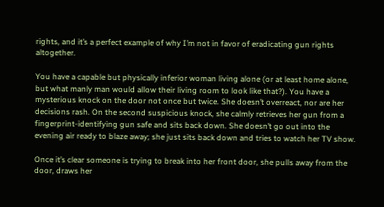rights, and it’s a perfect example of why I’m not in favor of eradicating gun rights altogether.

You have a capable but physically inferior woman living alone (or at least home alone, but what manly man would allow their living room to look like that?). You have a mysterious knock on the door not once but twice. She doesn’t overreact, nor are her decisions rash. On the second suspicious knock, she calmly retrieves her gun from a fingerprint-identifying gun safe and sits back down. She doesn’t go out into the evening air ready to blaze away; she just sits back down and tries to watch her TV show.

Once it’s clear someone is trying to break into her front door, she pulls away from the door, draws her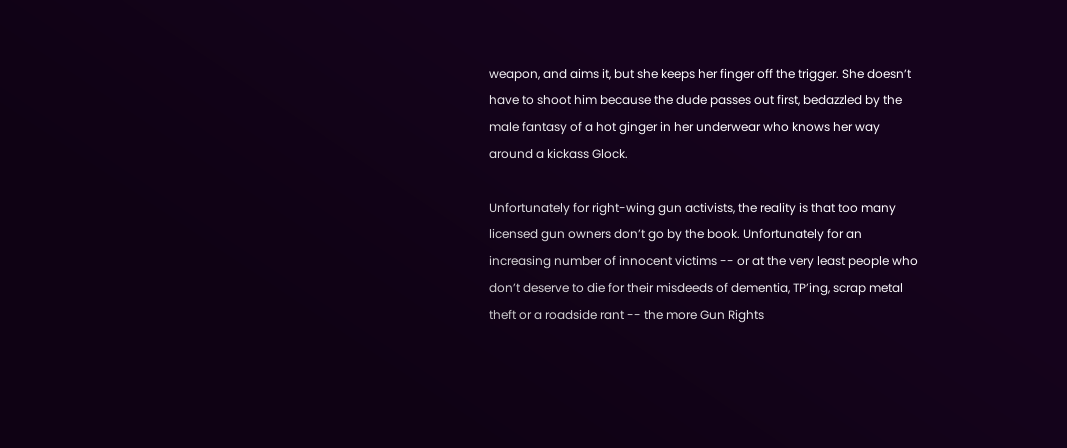weapon, and aims it, but she keeps her finger off the trigger. She doesn’t have to shoot him because the dude passes out first, bedazzled by the male fantasy of a hot ginger in her underwear who knows her way around a kickass Glock.

Unfortunately for right-wing gun activists, the reality is that too many licensed gun owners don’t go by the book. Unfortunately for an increasing number of innocent victims -- or at the very least people who don’t deserve to die for their misdeeds of dementia, TP’ing, scrap metal theft or a roadside rant -- the more Gun Rights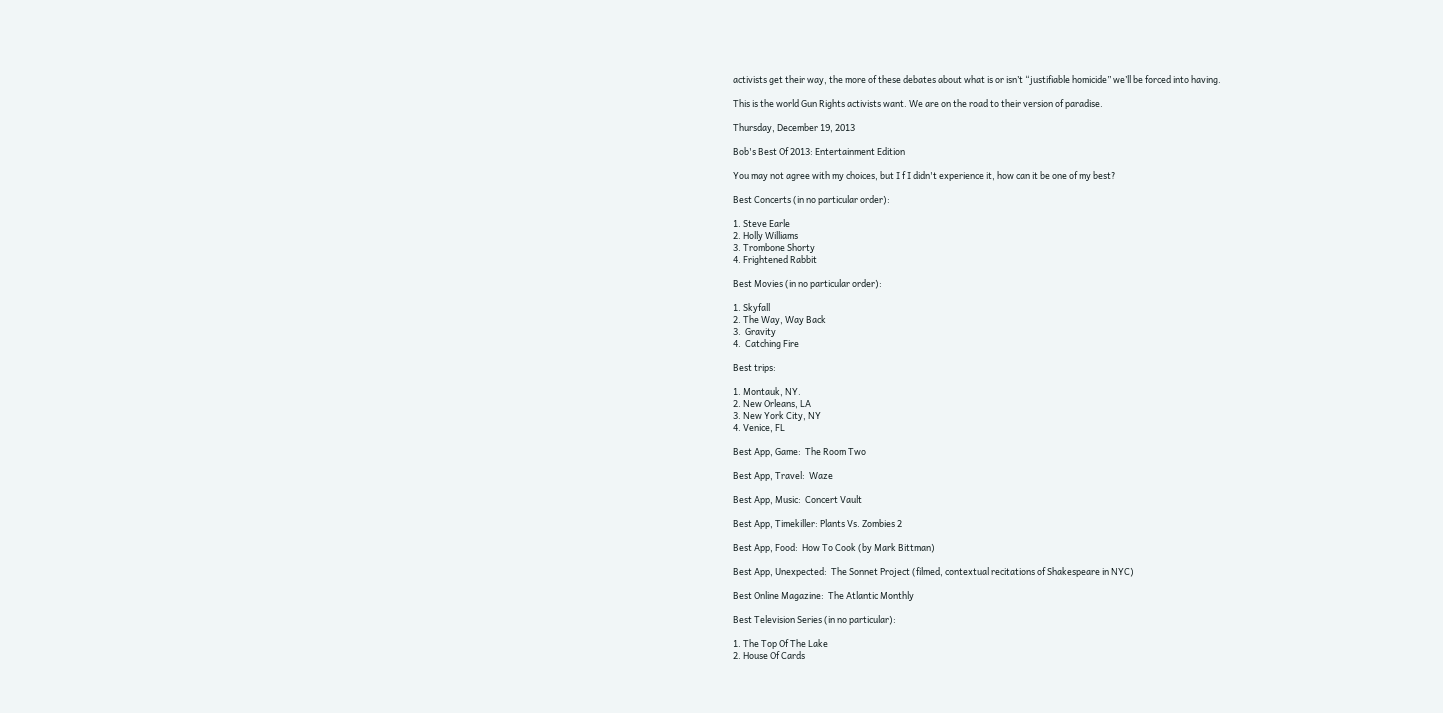activists get their way, the more of these debates about what is or isn’t “justifiable homicide” we’ll be forced into having.

This is the world Gun Rights activists want. We are on the road to their version of paradise.

Thursday, December 19, 2013

Bob's Best Of 2013: Entertainment Edition

You may not agree with my choices, but I f I didn't experience it, how can it be one of my best?

Best Concerts (in no particular order):

1. Steve Earle
2. Holly Williams
3. Trombone Shorty
4. Frightened Rabbit

Best Movies (in no particular order):

1. Skyfall
2. The Way, Way Back
3.  Gravity
4.  Catching Fire

Best trips:

1. Montauk, NY.
2. New Orleans, LA
3. New York City, NY
4. Venice, FL

Best App, Game:  The Room Two

Best App, Travel:  Waze

Best App, Music:  Concert Vault

Best App, Timekiller: Plants Vs. Zombies 2

Best App, Food:  How To Cook (by Mark Bittman)

Best App, Unexpected:  The Sonnet Project (filmed, contextual recitations of Shakespeare in NYC)

Best Online Magazine:  The Atlantic Monthly

Best Television Series (in no particular):

1. The Top Of The Lake
2. House Of Cards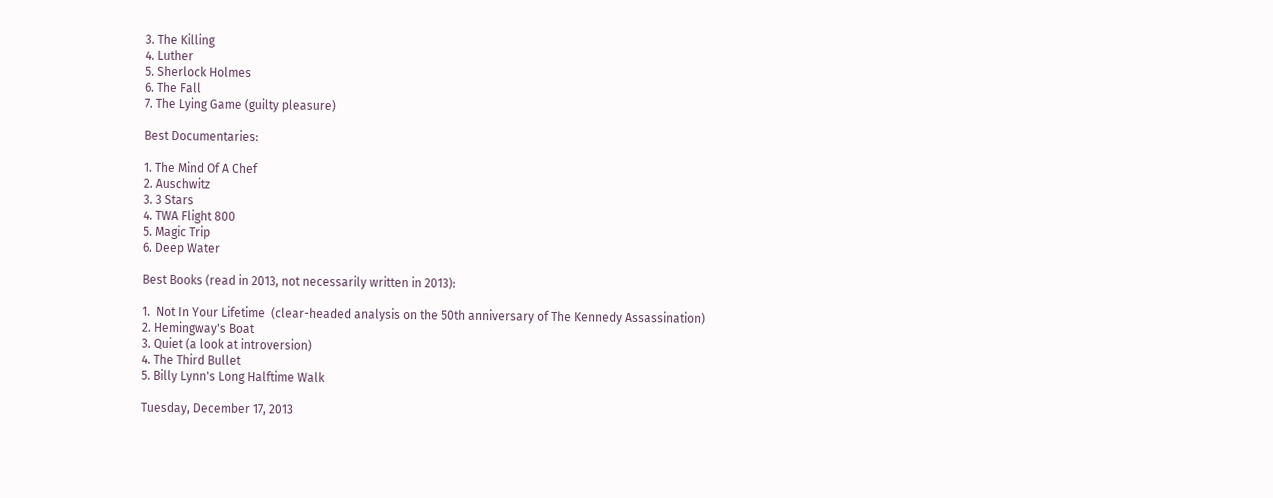3. The Killing
4. Luther
5. Sherlock Holmes
6. The Fall
7. The Lying Game (guilty pleasure)

Best Documentaries:

1. The Mind Of A Chef
2. Auschwitz
3. 3 Stars
4. TWA Flight 800
5. Magic Trip
6. Deep Water

Best Books (read in 2013, not necessarily written in 2013):

1.  Not In Your Lifetime  (clear-headed analysis on the 50th anniversary of The Kennedy Assassination)
2. Hemingway's Boat
3. Quiet (a look at introversion)
4. The Third Bullet
5. Billy Lynn's Long Halftime Walk

Tuesday, December 17, 2013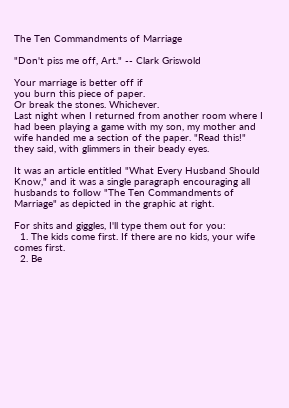The Ten Commandments of Marriage

"Don't piss me off, Art." -- Clark Griswold

Your marriage is better off if
you burn this piece of paper.
Or break the stones. Whichever.
Last night when I returned from another room where I had been playing a game with my son, my mother and wife handed me a section of the paper. "Read this!" they said, with glimmers in their beady eyes.

It was an article entitled "What Every Husband Should Know," and it was a single paragraph encouraging all husbands to follow "The Ten Commandments of Marriage" as depicted in the graphic at right.

For shits and giggles, I'll type them out for you:
  1. The kids come first. If there are no kids, your wife comes first.
  2. Be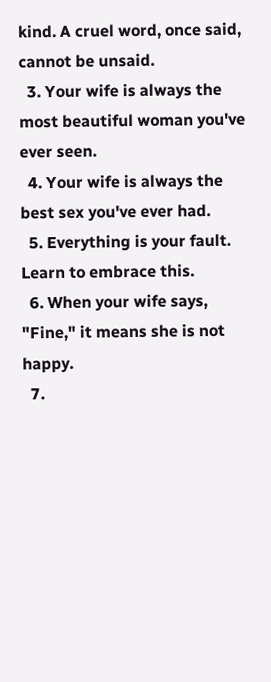kind. A cruel word, once said, cannot be unsaid.
  3. Your wife is always the most beautiful woman you've ever seen.
  4. Your wife is always the best sex you've ever had.
  5. Everything is your fault. Learn to embrace this.
  6. When your wife says, "Fine," it means she is not happy.
  7.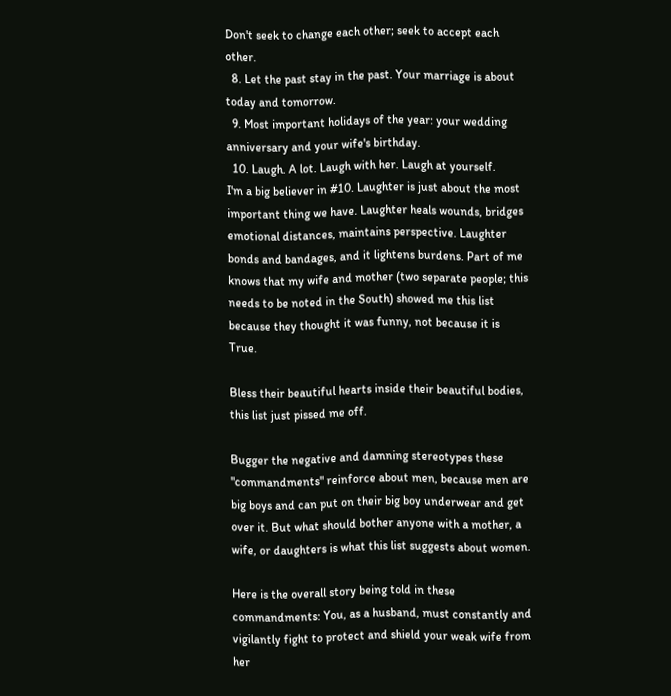Don't seek to change each other; seek to accept each other.
  8. Let the past stay in the past. Your marriage is about today and tomorrow.
  9. Most important holidays of the year: your wedding anniversary and your wife's birthday.
  10. Laugh. A lot. Laugh with her. Laugh at yourself.
I'm a big believer in #10. Laughter is just about the most important thing we have. Laughter heals wounds, bridges emotional distances, maintains perspective. Laughter bonds and bandages, and it lightens burdens. Part of me knows that my wife and mother (two separate people; this needs to be noted in the South) showed me this list because they thought it was funny, not because it is True.

Bless their beautiful hearts inside their beautiful bodies, this list just pissed me off.

Bugger the negative and damning stereotypes these "commandments" reinforce about men, because men are big boys and can put on their big boy underwear and get over it. But what should bother anyone with a mother, a wife, or daughters is what this list suggests about women.

Here is the overall story being told in these commandments: You, as a husband, must constantly and vigilantly fight to protect and shield your weak wife from her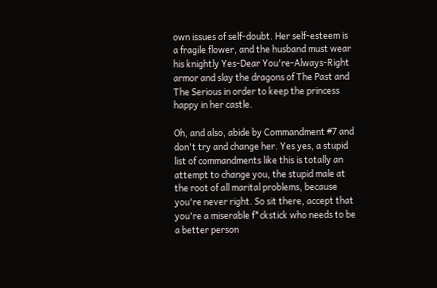own issues of self-doubt. Her self-esteem is a fragile flower, and the husband must wear his knightly Yes-Dear You're-Always-Right armor and slay the dragons of The Past and The Serious in order to keep the princess happy in her castle.

Oh, and also, abide by Commandment #7 and don't try and change her. Yes yes, a stupid list of commandments like this is totally an attempt to change you, the stupid male at the root of all marital problems, because you're never right. So sit there, accept that you're a miserable f*ckstick who needs to be a better person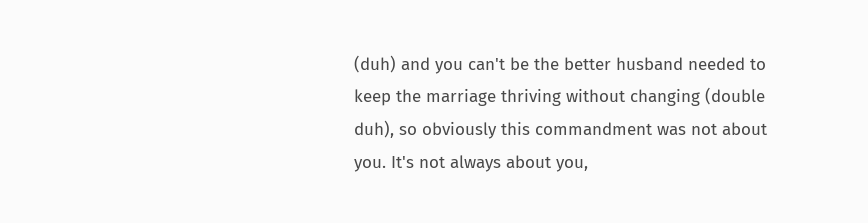(duh) and you can't be the better husband needed to keep the marriage thriving without changing (double duh), so obviously this commandment was not about you. It's not always about you,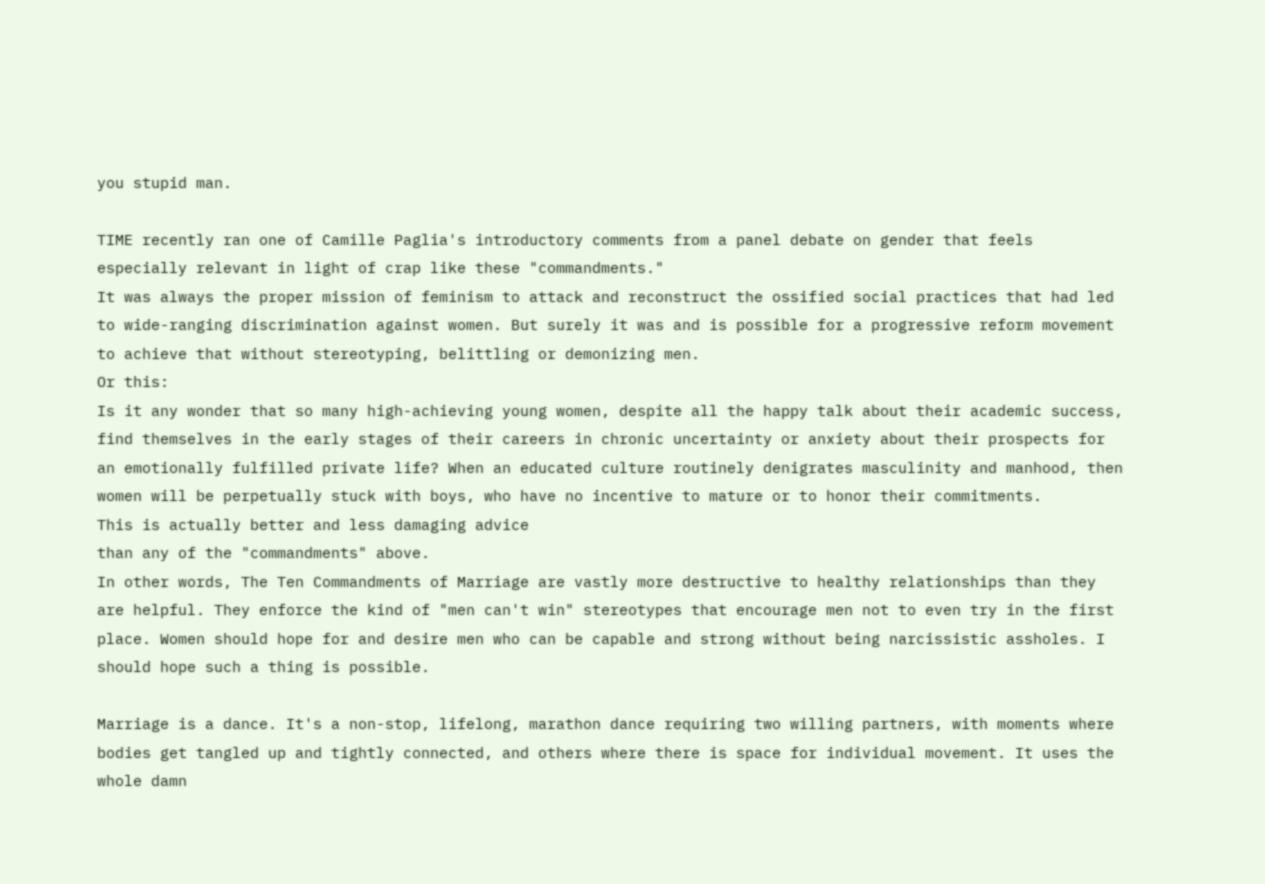you stupid man.

TIME recently ran one of Camille Paglia's introductory comments from a panel debate on gender that feels especially relevant in light of crap like these "commandments."
It was always the proper mission of feminism to attack and reconstruct the ossified social practices that had led to wide-ranging discrimination against women. But surely it was and is possible for a progressive reform movement to achieve that without stereotyping, belittling or demonizing men.
Or this:
Is it any wonder that so many high-achieving young women, despite all the happy talk about their academic success, find themselves in the early stages of their careers in chronic uncertainty or anxiety about their prospects for an emotionally fulfilled private life? When an educated culture routinely denigrates masculinity and manhood, then women will be perpetually stuck with boys, who have no incentive to mature or to honor their commitments.
This is actually better and less damaging advice
than any of the "commandments" above.
In other words, The Ten Commandments of Marriage are vastly more destructive to healthy relationships than they are helpful. They enforce the kind of "men can't win" stereotypes that encourage men not to even try in the first place. Women should hope for and desire men who can be capable and strong without being narcissistic assholes. I should hope such a thing is possible.

Marriage is a dance. It's a non-stop, lifelong, marathon dance requiring two willing partners, with moments where bodies get tangled up and tightly connected, and others where there is space for individual movement. It uses the whole damn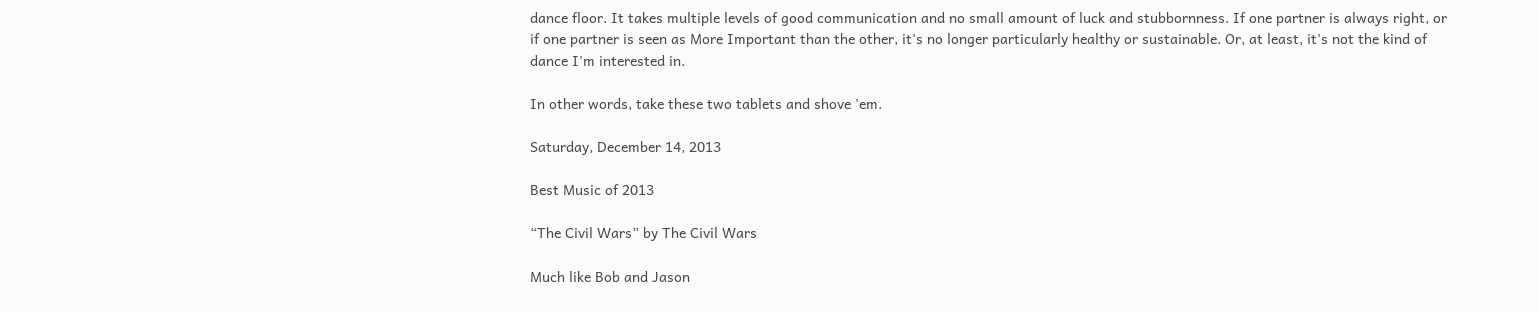dance floor. It takes multiple levels of good communication and no small amount of luck and stubbornness. If one partner is always right, or if one partner is seen as More Important than the other, it's no longer particularly healthy or sustainable. Or, at least, it's not the kind of dance I'm interested in.

In other words, take these two tablets and shove 'em.

Saturday, December 14, 2013

Best Music of 2013

“The Civil Wars” by The Civil Wars

Much like Bob and Jason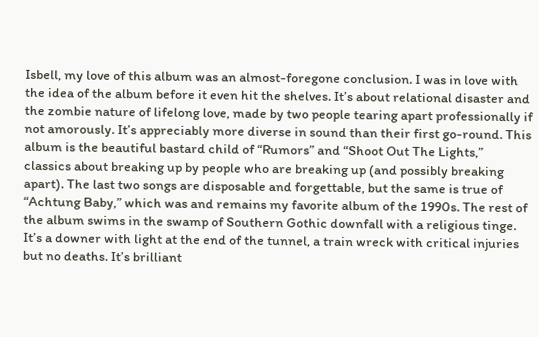Isbell, my love of this album was an almost-foregone conclusion. I was in love with the idea of the album before it even hit the shelves. It’s about relational disaster and the zombie nature of lifelong love, made by two people tearing apart professionally if not amorously. It’s appreciably more diverse in sound than their first go-round. This album is the beautiful bastard child of “Rumors” and “Shoot Out The Lights,” classics about breaking up by people who are breaking up (and possibly breaking apart). The last two songs are disposable and forgettable, but the same is true of “Achtung Baby,” which was and remains my favorite album of the 1990s. The rest of the album swims in the swamp of Southern Gothic downfall with a religious tinge. It’s a downer with light at the end of the tunnel, a train wreck with critical injuries but no deaths. It’s brilliant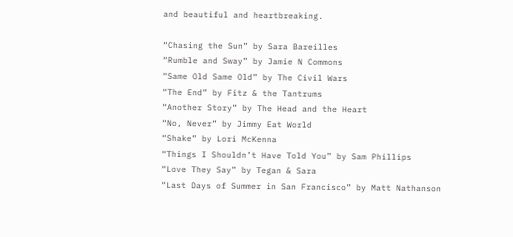and beautiful and heartbreaking.

“Chasing the Sun” by Sara Bareilles
“Rumble and Sway” by Jamie N Commons
“Same Old Same Old” by The Civil Wars
“The End” by Fitz & the Tantrums
“Another Story” by The Head and the Heart
“No, Never” by Jimmy Eat World
“Shake” by Lori McKenna
“Things I Shouldn’t Have Told You” by Sam Phillips
“Love They Say” by Tegan & Sara
“Last Days of Summer in San Francisco” by Matt Nathanson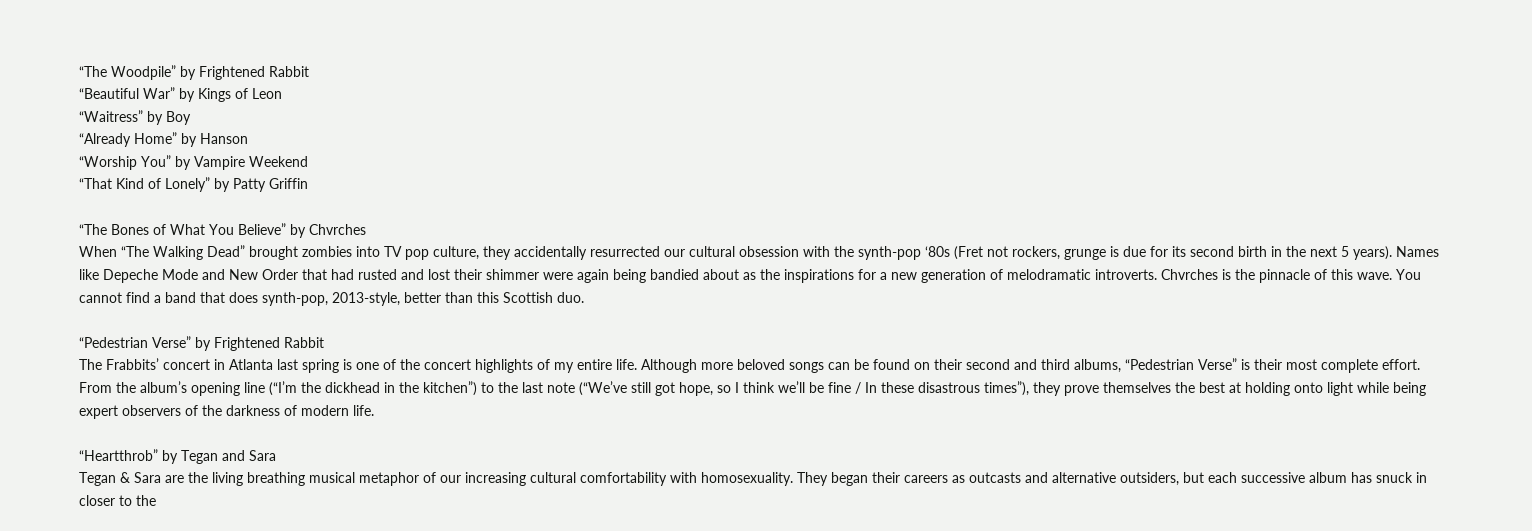“The Woodpile” by Frightened Rabbit
“Beautiful War” by Kings of Leon
“Waitress” by Boy
“Already Home” by Hanson
“Worship You” by Vampire Weekend
“That Kind of Lonely” by Patty Griffin

“The Bones of What You Believe” by Chvrches
When “The Walking Dead” brought zombies into TV pop culture, they accidentally resurrected our cultural obsession with the synth-pop ‘80s (Fret not rockers, grunge is due for its second birth in the next 5 years). Names like Depeche Mode and New Order that had rusted and lost their shimmer were again being bandied about as the inspirations for a new generation of melodramatic introverts. Chvrches is the pinnacle of this wave. You cannot find a band that does synth-pop, 2013-style, better than this Scottish duo.

“Pedestrian Verse” by Frightened Rabbit
The Frabbits’ concert in Atlanta last spring is one of the concert highlights of my entire life. Although more beloved songs can be found on their second and third albums, “Pedestrian Verse” is their most complete effort. From the album’s opening line (“I’m the dickhead in the kitchen”) to the last note (“We’ve still got hope, so I think we’ll be fine / In these disastrous times”), they prove themselves the best at holding onto light while being expert observers of the darkness of modern life.

“Heartthrob” by Tegan and Sara
Tegan & Sara are the living breathing musical metaphor of our increasing cultural comfortability with homosexuality. They began their careers as outcasts and alternative outsiders, but each successive album has snuck in closer to the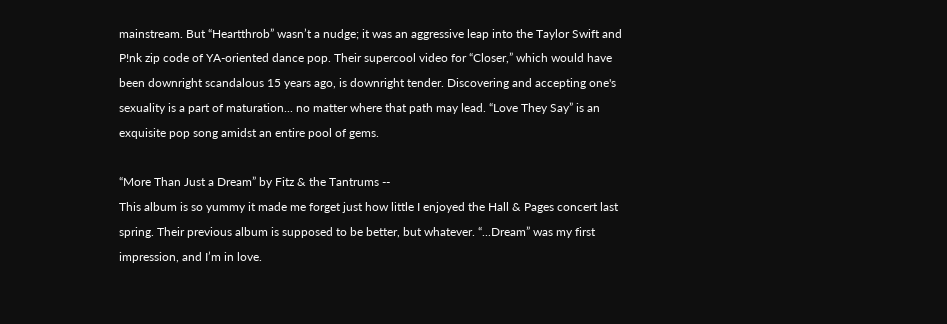mainstream. But “Heartthrob” wasn’t a nudge; it was an aggressive leap into the Taylor Swift and P!nk zip code of YA-oriented dance pop. Their supercool video for “Closer,” which would have been downright scandalous 15 years ago, is downright tender. Discovering and accepting one's sexuality is a part of maturation... no matter where that path may lead. “Love They Say” is an exquisite pop song amidst an entire pool of gems.

“More Than Just a Dream” by Fitz & the Tantrums --
This album is so yummy it made me forget just how little I enjoyed the Hall & Pages concert last spring. Their previous album is supposed to be better, but whatever. “...Dream” was my first impression, and I’m in love.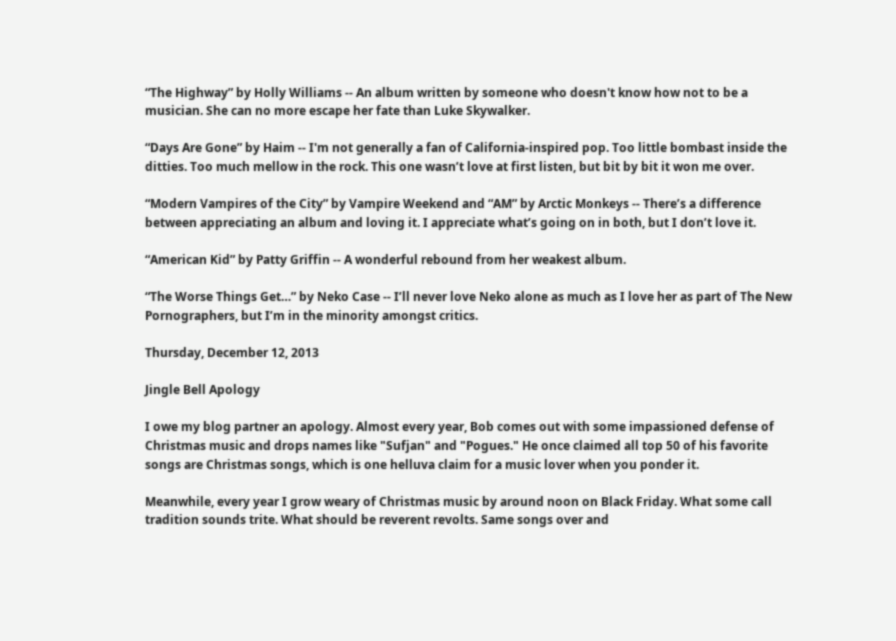“The Highway” by Holly Williams -- An album written by someone who doesn't know how not to be a musician. She can no more escape her fate than Luke Skywalker.

“Days Are Gone” by Haim -- I'm not generally a fan of California-inspired pop. Too little bombast inside the ditties. Too much mellow in the rock. This one wasn’t love at first listen, but bit by bit it won me over.

“Modern Vampires of the City” by Vampire Weekend and “AM” by Arctic Monkeys -- There’s a difference between appreciating an album and loving it. I appreciate what’s going on in both, but I don’t love it.

“American Kid” by Patty Griffin -- A wonderful rebound from her weakest album.

“The Worse Things Get…” by Neko Case -- I’ll never love Neko alone as much as I love her as part of The New Pornographers, but I’m in the minority amongst critics.

Thursday, December 12, 2013

Jingle Bell Apology

I owe my blog partner an apology. Almost every year, Bob comes out with some impassioned defense of Christmas music and drops names like "Sufjan" and "Pogues." He once claimed all top 50 of his favorite songs are Christmas songs, which is one helluva claim for a music lover when you ponder it.

Meanwhile, every year I grow weary of Christmas music by around noon on Black Friday. What some call tradition sounds trite. What should be reverent revolts. Same songs over and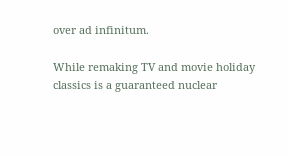over ad infinitum.

While remaking TV and movie holiday classics is a guaranteed nuclear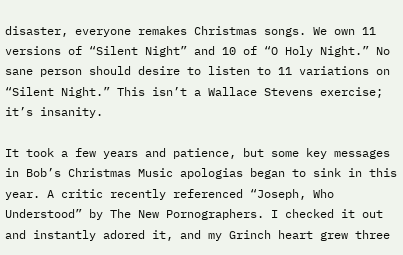disaster, everyone remakes Christmas songs. We own 11 versions of “Silent Night” and 10 of “O Holy Night.” No sane person should desire to listen to 11 variations on “Silent Night.” This isn’t a Wallace Stevens exercise; it’s insanity.

It took a few years and patience, but some key messages in Bob’s Christmas Music apologias began to sink in this year. A critic recently referenced “Joseph, Who Understood” by The New Pornographers. I checked it out and instantly adored it, and my Grinch heart grew three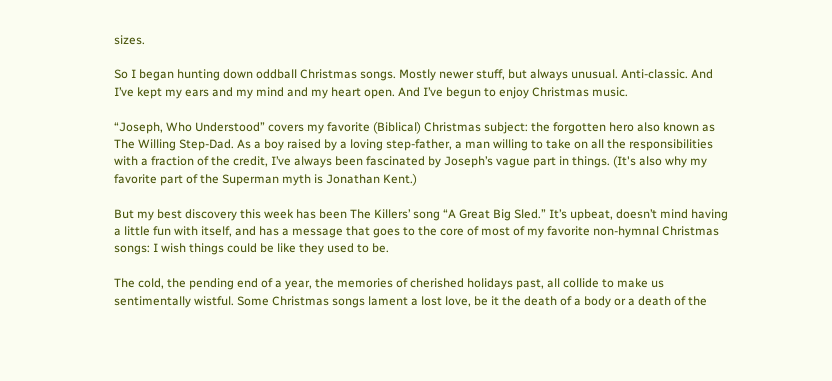sizes.

So I began hunting down oddball Christmas songs. Mostly newer stuff, but always unusual. Anti-classic. And I’ve kept my ears and my mind and my heart open. And I’ve begun to enjoy Christmas music.

“Joseph, Who Understood” covers my favorite (Biblical) Christmas subject: the forgotten hero also known as The Willing Step-Dad. As a boy raised by a loving step-father, a man willing to take on all the responsibilities with a fraction of the credit, I’ve always been fascinated by Joseph’s vague part in things. (It's also why my favorite part of the Superman myth is Jonathan Kent.)

But my best discovery this week has been The Killers’ song “A Great Big Sled.” It’s upbeat, doesn’t mind having a little fun with itself, and has a message that goes to the core of most of my favorite non-hymnal Christmas songs: I wish things could be like they used to be.

The cold, the pending end of a year, the memories of cherished holidays past, all collide to make us sentimentally wistful. Some Christmas songs lament a lost love, be it the death of a body or a death of the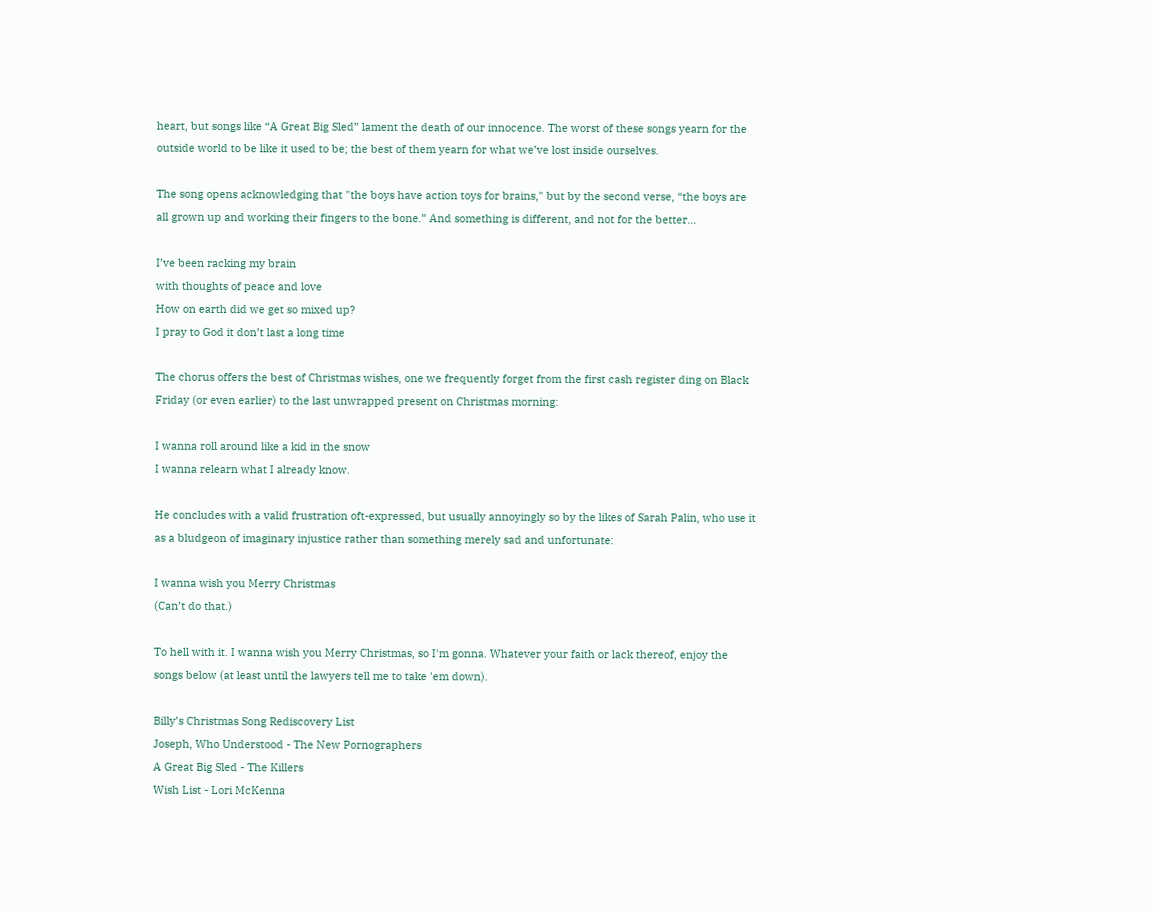heart, but songs like “A Great Big Sled” lament the death of our innocence. The worst of these songs yearn for the outside world to be like it used to be; the best of them yearn for what we’ve lost inside ourselves.

The song opens acknowledging that "the boys have action toys for brains," but by the second verse, “the boys are all grown up and working their fingers to the bone.” And something is different, and not for the better...

I’ve been racking my brain
with thoughts of peace and love
How on earth did we get so mixed up?
I pray to God it don’t last a long time

The chorus offers the best of Christmas wishes, one we frequently forget from the first cash register ding on Black Friday (or even earlier) to the last unwrapped present on Christmas morning:

I wanna roll around like a kid in the snow
I wanna relearn what I already know.

He concludes with a valid frustration oft-expressed, but usually annoyingly so by the likes of Sarah Palin, who use it as a bludgeon of imaginary injustice rather than something merely sad and unfortunate:

I wanna wish you Merry Christmas
(Can’t do that.)

To hell with it. I wanna wish you Merry Christmas, so I'm gonna. Whatever your faith or lack thereof, enjoy the songs below (at least until the lawyers tell me to take 'em down).

Billy’s Christmas Song Rediscovery List
Joseph, Who Understood - The New Pornographers
A Great Big Sled - The Killers
Wish List - Lori McKenna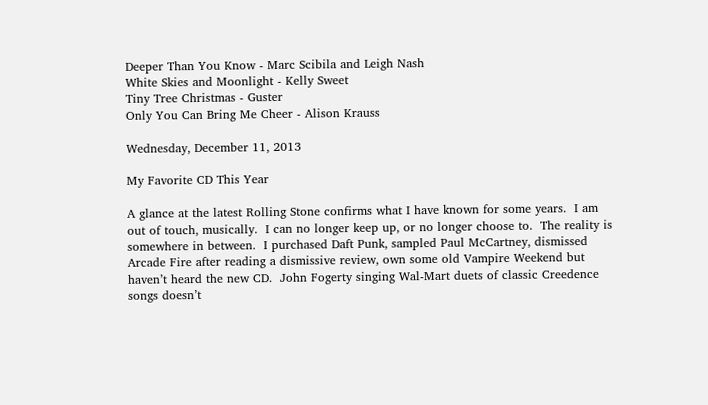Deeper Than You Know - Marc Scibila and Leigh Nash
White Skies and Moonlight - Kelly Sweet
Tiny Tree Christmas - Guster
Only You Can Bring Me Cheer - Alison Krauss

Wednesday, December 11, 2013

My Favorite CD This Year

A glance at the latest Rolling Stone confirms what I have known for some years.  I am out of touch, musically.  I can no longer keep up, or no longer choose to.  The reality is somewhere in between.  I purchased Daft Punk, sampled Paul McCartney, dismissed Arcade Fire after reading a dismissive review, own some old Vampire Weekend but haven’t heard the new CD.  John Fogerty singing Wal-Mart duets of classic Creedence songs doesn’t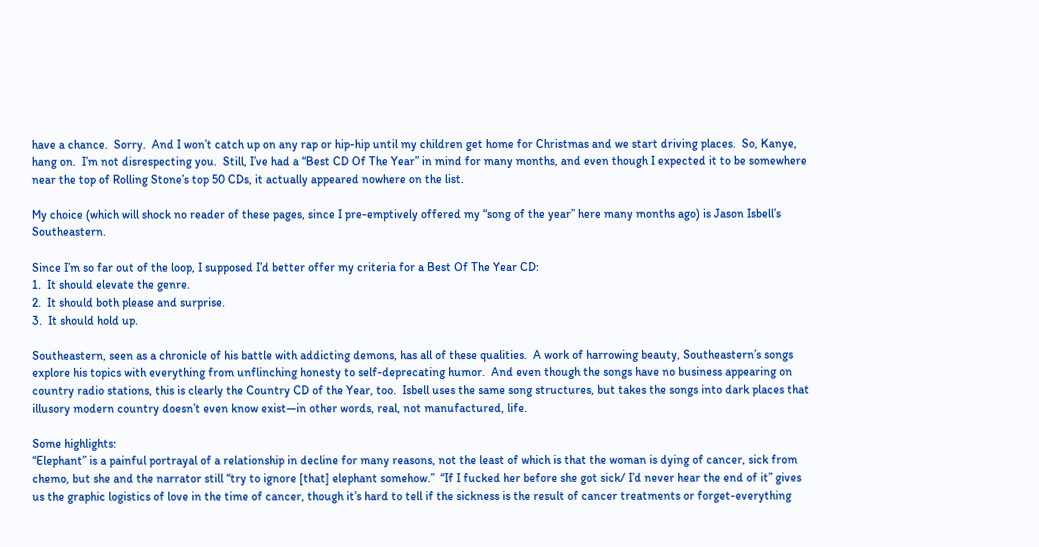have a chance.  Sorry.  And I won’t catch up on any rap or hip-hip until my children get home for Christmas and we start driving places.  So, Kanye, hang on.  I’m not disrespecting you.  Still, I’ve had a “Best CD Of The Year” in mind for many months, and even though I expected it to be somewhere near the top of Rolling Stone’s top 50 CDs, it actually appeared nowhere on the list.

My choice (which will shock no reader of these pages, since I pre-emptively offered my “song of the year” here many months ago) is Jason Isbell’s Southeastern.

Since I’m so far out of the loop, I supposed I’d better offer my criteria for a Best Of The Year CD:
1.  It should elevate the genre.
2.  It should both please and surprise.
3.  It should hold up.

Southeastern, seen as a chronicle of his battle with addicting demons, has all of these qualities.  A work of harrowing beauty, Southeastern’s songs explore his topics with everything from unflinching honesty to self-deprecating humor.  And even though the songs have no business appearing on country radio stations, this is clearly the Country CD of the Year, too.  Isbell uses the same song structures, but takes the songs into dark places that illusory modern country doesn’t even know exist—in other words, real, not manufactured, life.

Some highlights:
“Elephant” is a painful portrayal of a relationship in decline for many reasons, not the least of which is that the woman is dying of cancer, sick from chemo, but she and the narrator still “try to ignore [that] elephant somehow.”  “If I fucked her before she got sick/ I’d never hear the end of it” gives us the graphic logistics of love in the time of cancer, though it’s hard to tell if the sickness is the result of cancer treatments or forget-everything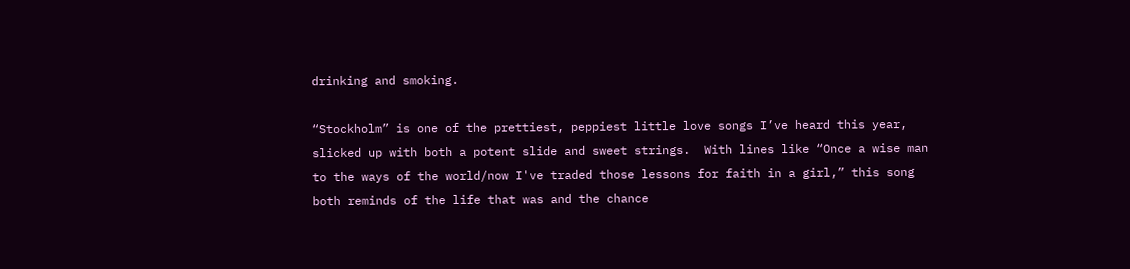drinking and smoking.

“Stockholm” is one of the prettiest, peppiest little love songs I’ve heard this year, slicked up with both a potent slide and sweet strings.  With lines like “Once a wise man to the ways of the world/now I've traded those lessons for faith in a girl,” this song both reminds of the life that was and the chance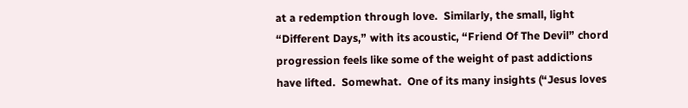at a redemption through love.  Similarly, the small, light “Different Days,” with its acoustic, “Friend Of The Devil” chord progression feels like some of the weight of past addictions have lifted.  Somewhat.  One of its many insights (“Jesus loves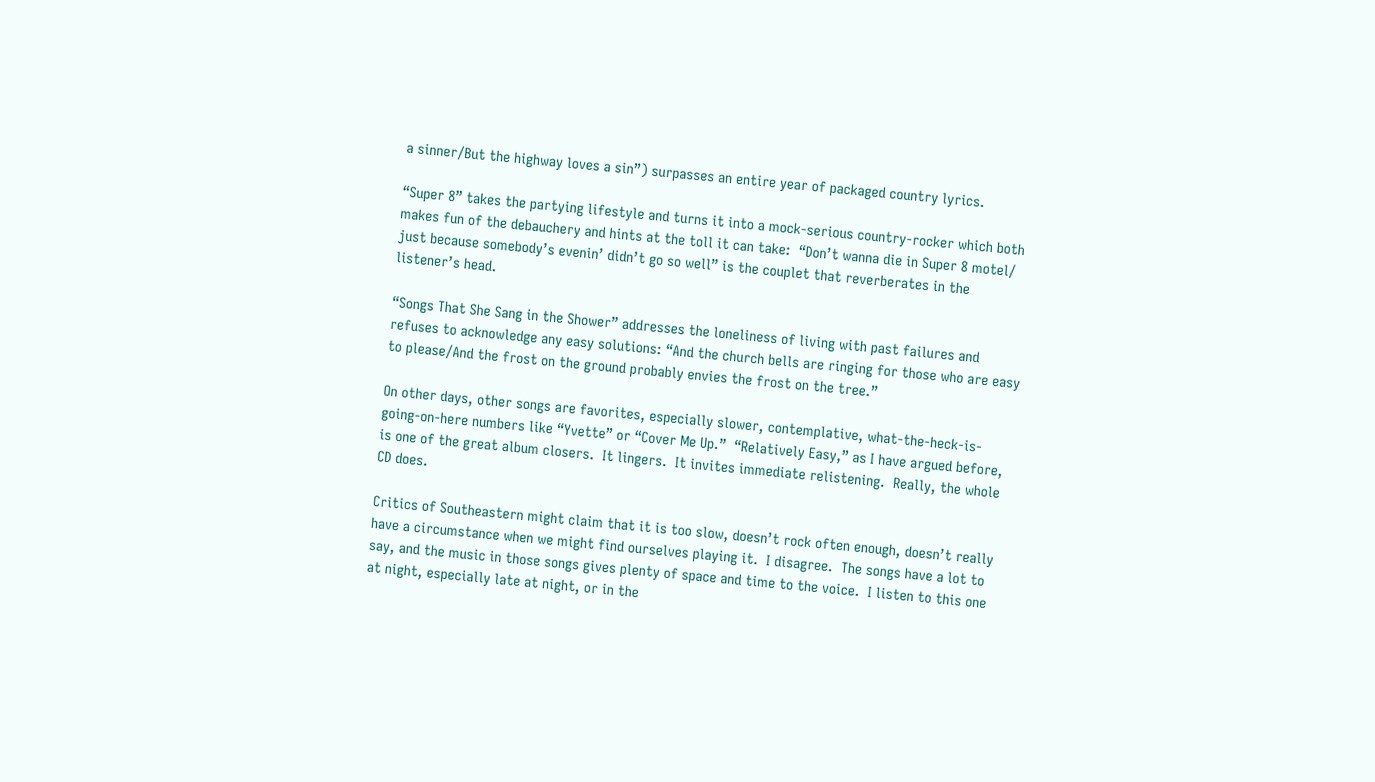a sinner/But the highway loves a sin”) surpasses an entire year of packaged country lyrics.

“Super 8” takes the partying lifestyle and turns it into a mock-serious country-rocker which both makes fun of the debauchery and hints at the toll it can take:  “Don’t wanna die in Super 8 motel/ just because somebody’s evenin’ didn’t go so well” is the couplet that reverberates in the listener’s head.

“Songs That She Sang in the Shower” addresses the loneliness of living with past failures and refuses to acknowledge any easy solutions: “And the church bells are ringing for those who are easy to please/And the frost on the ground probably envies the frost on the tree.”

On other days, other songs are favorites, especially slower, contemplative, what-the-heck-is-going-on-here numbers like “Yvette” or “Cover Me Up.”  “Relatively Easy,” as I have argued before, is one of the great album closers.  It lingers.  It invites immediate relistening.  Really, the whole CD does.

Critics of Southeastern might claim that it is too slow, doesn’t rock often enough, doesn’t really have a circumstance when we might find ourselves playing it.  I disagree.  The songs have a lot to say, and the music in those songs gives plenty of space and time to the voice.  I listen to this one at night, especially late at night, or in the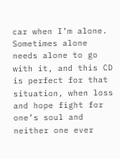car when I’m alone.  Sometimes alone needs alone to go with it, and this CD is perfect for that situation, when loss and hope fight for one’s soul and neither one ever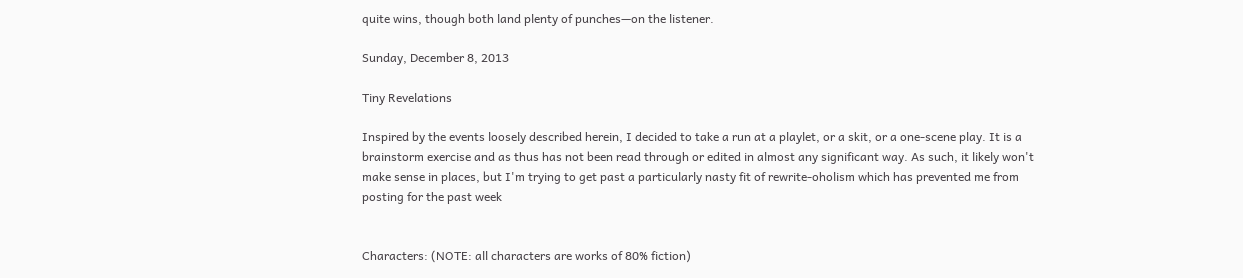quite wins, though both land plenty of punches—on the listener.

Sunday, December 8, 2013

Tiny Revelations

Inspired by the events loosely described herein, I decided to take a run at a playlet, or a skit, or a one-scene play. It is a brainstorm exercise and as thus has not been read through or edited in almost any significant way. As such, it likely won't make sense in places, but I'm trying to get past a particularly nasty fit of rewrite-oholism which has prevented me from posting for the past week


Characters: (NOTE: all characters are works of 80% fiction)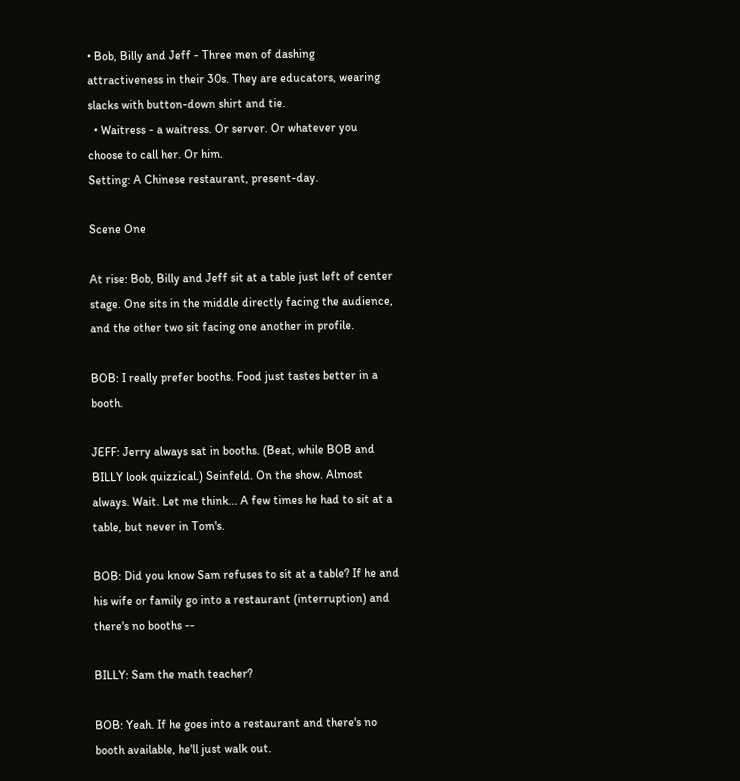• Bob, Billy and Jeff - Three men of dashing attractiveness in their 30s. They are educators, wearing slacks with button-down shirt and tie.
  • Waitress - a waitress. Or server. Or whatever you choose to call her. Or him.
Setting: A Chinese restaurant, present-day.

Scene One

At rise: Bob, Billy and Jeff sit at a table just left of center stage. One sits in the middle directly facing the audience, and the other two sit facing one another in profile.

BOB: I really prefer booths. Food just tastes better in a booth.

JEFF: Jerry always sat in booths. (Beat, while BOB and BILLY look quizzical.) Seinfeld. On the show. Almost always. Wait. Let me think... A few times he had to sit at a table, but never in Tom's.

BOB: Did you know Sam refuses to sit at a table? If he and his wife or family go into a restaurant (interruption) and there's no booths --

BILLY: Sam the math teacher?

BOB: Yeah. If he goes into a restaurant and there's no booth available, he'll just walk out.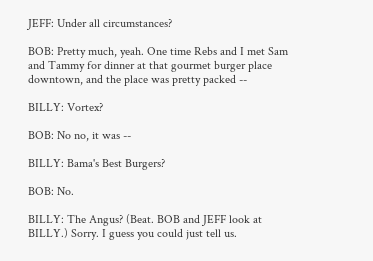JEFF: Under all circumstances?

BOB: Pretty much, yeah. One time Rebs and I met Sam and Tammy for dinner at that gourmet burger place downtown, and the place was pretty packed --

BILLY: Vortex?

BOB: No no, it was --

BILLY: Bama's Best Burgers?

BOB: No.

BILLY: The Angus? (Beat. BOB and JEFF look at BILLY.) Sorry. I guess you could just tell us.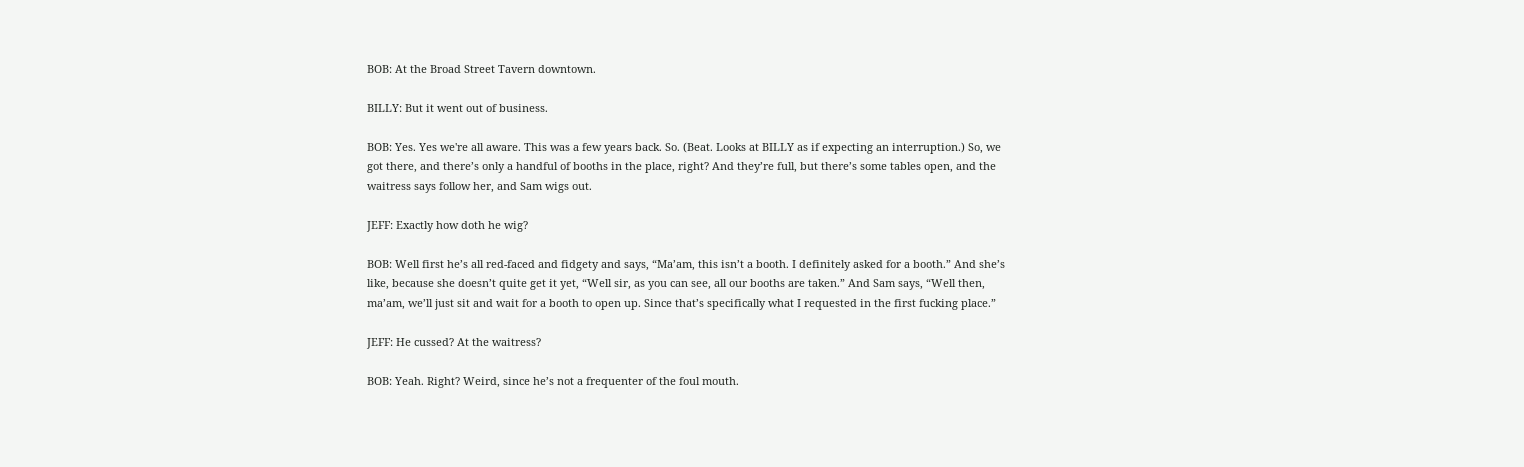BOB: At the Broad Street Tavern downtown.

BILLY: But it went out of business.

BOB: Yes. Yes we're all aware. This was a few years back. So. (Beat. Looks at BILLY as if expecting an interruption.) So, we got there, and there’s only a handful of booths in the place, right? And they’re full, but there’s some tables open, and the waitress says follow her, and Sam wigs out.

JEFF: Exactly how doth he wig?

BOB: Well first he’s all red-faced and fidgety and says, “Ma’am, this isn’t a booth. I definitely asked for a booth.” And she’s like, because she doesn’t quite get it yet, “Well sir, as you can see, all our booths are taken.” And Sam says, “Well then, ma’am, we’ll just sit and wait for a booth to open up. Since that’s specifically what I requested in the first fucking place.”

JEFF: He cussed? At the waitress?

BOB: Yeah. Right? Weird, since he’s not a frequenter of the foul mouth.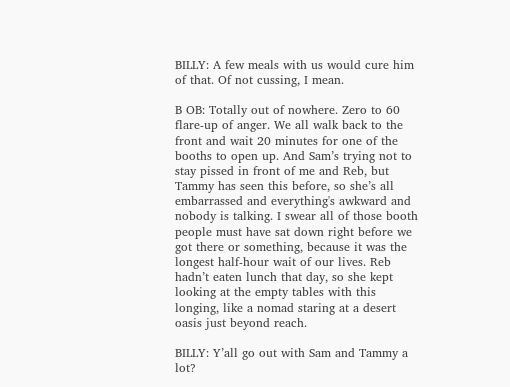BILLY: A few meals with us would cure him of that. Of not cussing, I mean.

B OB: Totally out of nowhere. Zero to 60 flare-up of anger. We all walk back to the front and wait 20 minutes for one of the booths to open up. And Sam’s trying not to stay pissed in front of me and Reb, but Tammy has seen this before, so she’s all embarrassed and everything's awkward and nobody is talking. I swear all of those booth people must have sat down right before we got there or something, because it was the longest half-hour wait of our lives. Reb hadn’t eaten lunch that day, so she kept looking at the empty tables with this longing, like a nomad staring at a desert oasis just beyond reach.

BILLY: Y’all go out with Sam and Tammy a lot?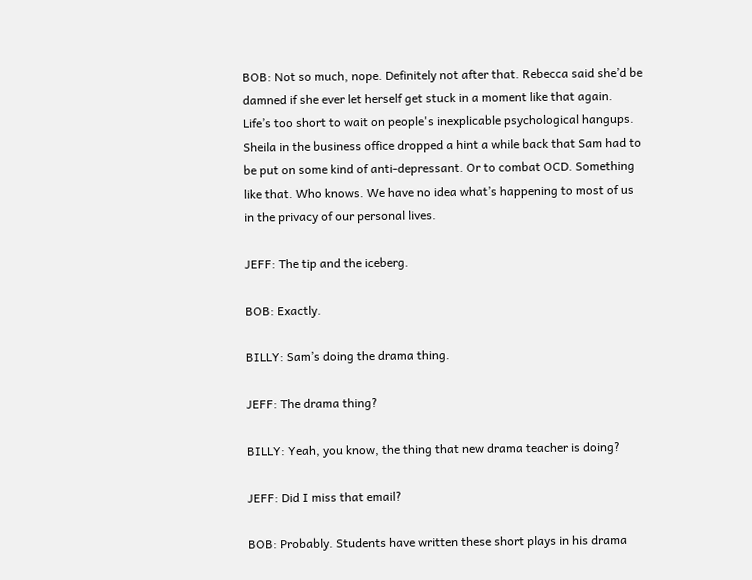BOB: Not so much, nope. Definitely not after that. Rebecca said she’d be damned if she ever let herself get stuck in a moment like that again. Life’s too short to wait on people's inexplicable psychological hangups. Sheila in the business office dropped a hint a while back that Sam had to be put on some kind of anti-depressant. Or to combat OCD. Something like that. Who knows. We have no idea what’s happening to most of us in the privacy of our personal lives.

JEFF: The tip and the iceberg.

BOB: Exactly.

BILLY: Sam’s doing the drama thing.

JEFF: The drama thing?

BILLY: Yeah, you know, the thing that new drama teacher is doing?

JEFF: Did I miss that email?

BOB: Probably. Students have written these short plays in his drama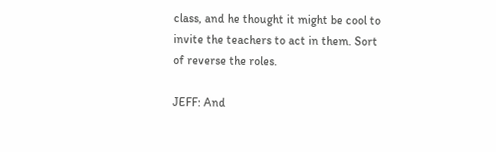class, and he thought it might be cool to invite the teachers to act in them. Sort of reverse the roles.

JEFF: And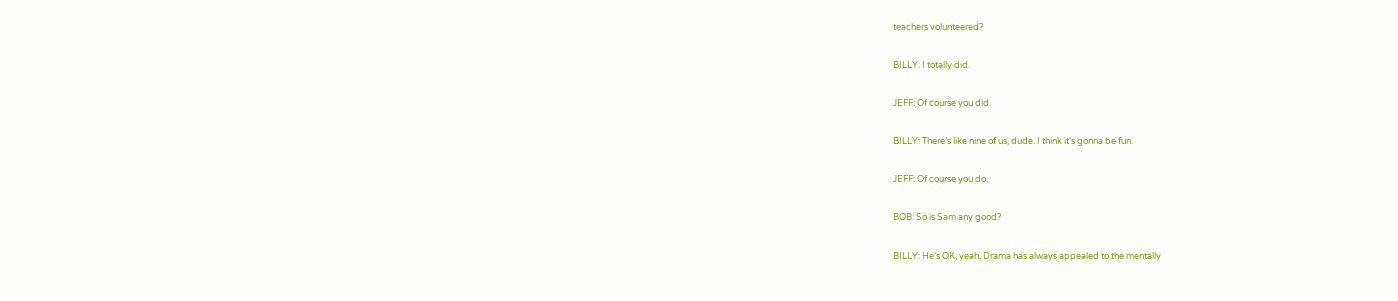teachers volunteered?

BILLY: I totally did.

JEFF: Of course you did.

BILLY: There’s like nine of us, dude. I think it’s gonna be fun.

JEFF: Of course you do.

BOB: So is Sam any good?

BILLY: He’s OK, yeah. Drama has always appealed to the mentally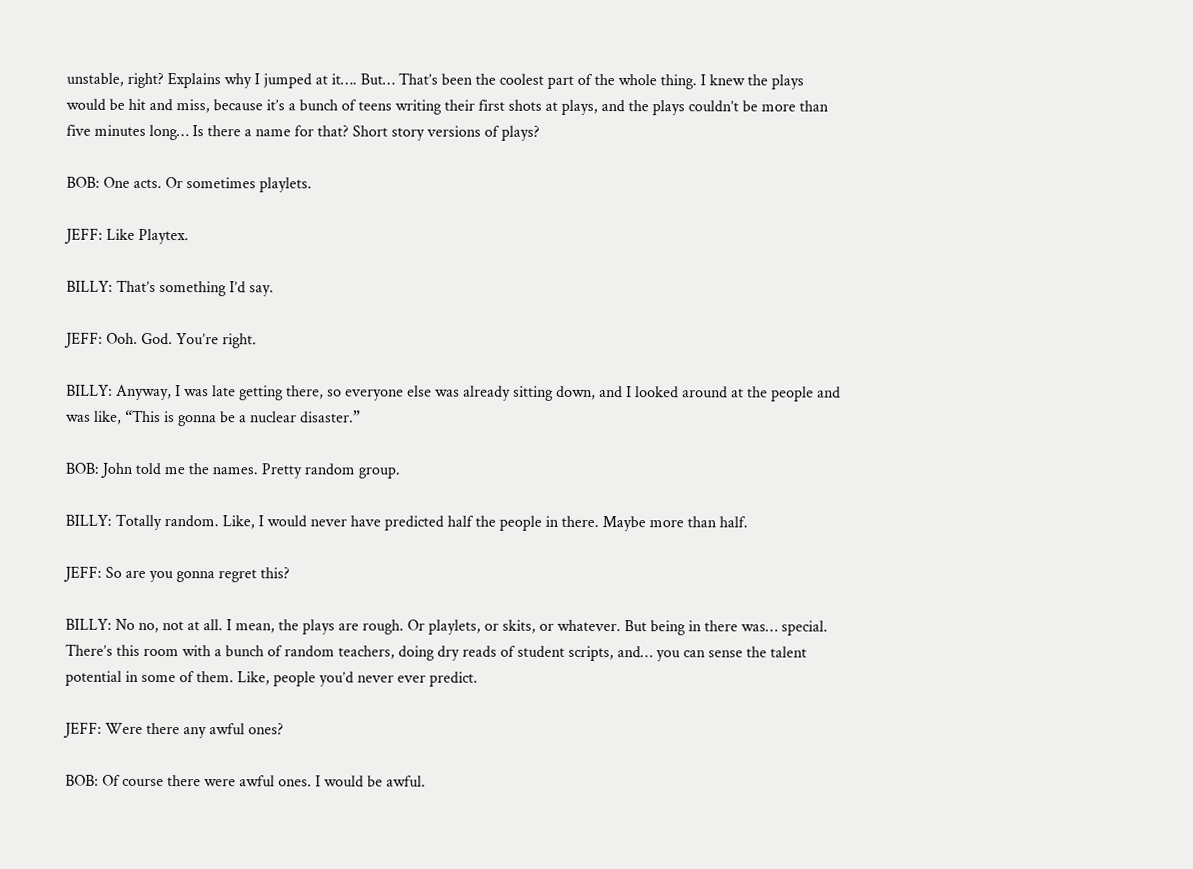unstable, right? Explains why I jumped at it…. But… That’s been the coolest part of the whole thing. I knew the plays would be hit and miss, because it’s a bunch of teens writing their first shots at plays, and the plays couldn’t be more than five minutes long… Is there a name for that? Short story versions of plays?

BOB: One acts. Or sometimes playlets.

JEFF: Like Playtex.

BILLY: That’s something I’d say.

JEFF: Ooh. God. You’re right.

BILLY: Anyway, I was late getting there, so everyone else was already sitting down, and I looked around at the people and was like, “This is gonna be a nuclear disaster.”

BOB: John told me the names. Pretty random group.

BILLY: Totally random. Like, I would never have predicted half the people in there. Maybe more than half.

JEFF: So are you gonna regret this?

BILLY: No no, not at all. I mean, the plays are rough. Or playlets, or skits, or whatever. But being in there was… special. There’s this room with a bunch of random teachers, doing dry reads of student scripts, and… you can sense the talent potential in some of them. Like, people you’d never ever predict.

JEFF: Were there any awful ones?

BOB: Of course there were awful ones. I would be awful.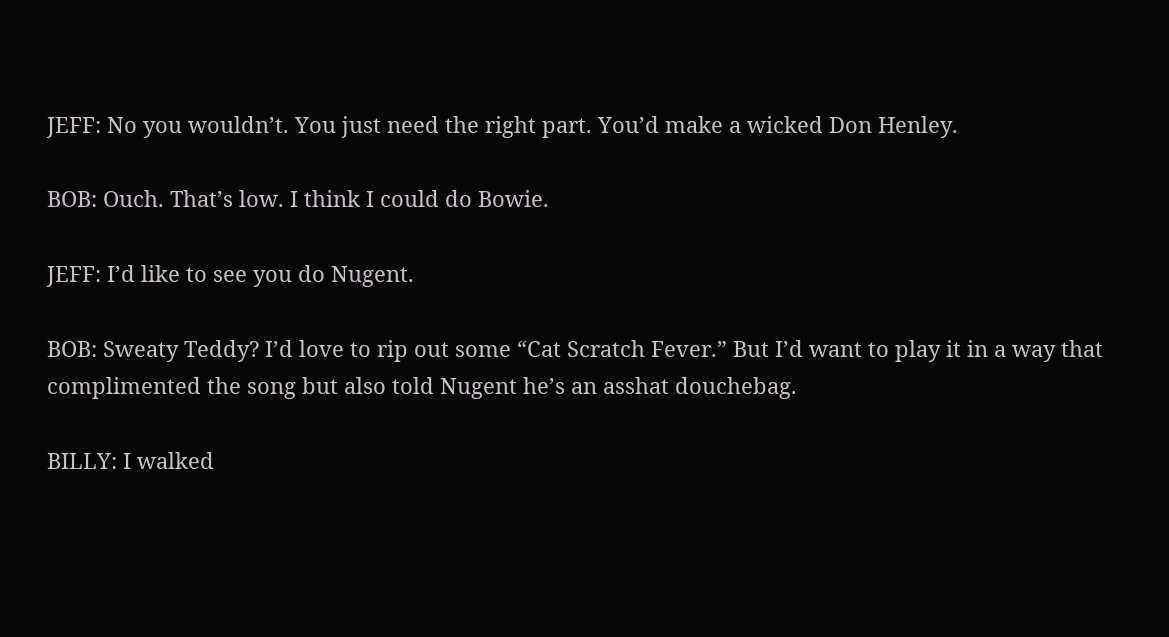JEFF: No you wouldn’t. You just need the right part. You’d make a wicked Don Henley.

BOB: Ouch. That’s low. I think I could do Bowie.

JEFF: I’d like to see you do Nugent.

BOB: Sweaty Teddy? I’d love to rip out some “Cat Scratch Fever.” But I’d want to play it in a way that complimented the song but also told Nugent he’s an asshat douchebag.

BILLY: I walked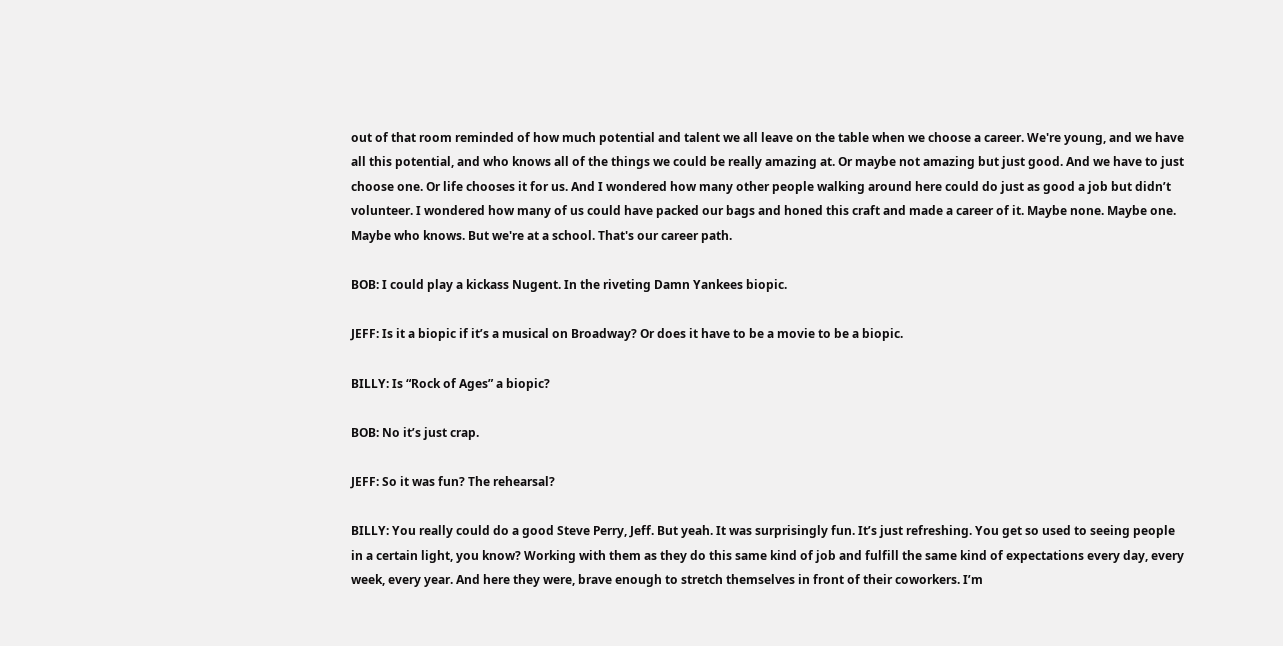out of that room reminded of how much potential and talent we all leave on the table when we choose a career. We're young, and we have all this potential, and who knows all of the things we could be really amazing at. Or maybe not amazing but just good. And we have to just choose one. Or life chooses it for us. And I wondered how many other people walking around here could do just as good a job but didn’t volunteer. I wondered how many of us could have packed our bags and honed this craft and made a career of it. Maybe none. Maybe one. Maybe who knows. But we're at a school. That's our career path.

BOB: I could play a kickass Nugent. In the riveting Damn Yankees biopic.

JEFF: Is it a biopic if it’s a musical on Broadway? Or does it have to be a movie to be a biopic.

BILLY: Is “Rock of Ages” a biopic?

BOB: No it’s just crap.

JEFF: So it was fun? The rehearsal?

BILLY: You really could do a good Steve Perry, Jeff. But yeah. It was surprisingly fun. It’s just refreshing. You get so used to seeing people in a certain light, you know? Working with them as they do this same kind of job and fulfill the same kind of expectations every day, every week, every year. And here they were, brave enough to stretch themselves in front of their coworkers. I’m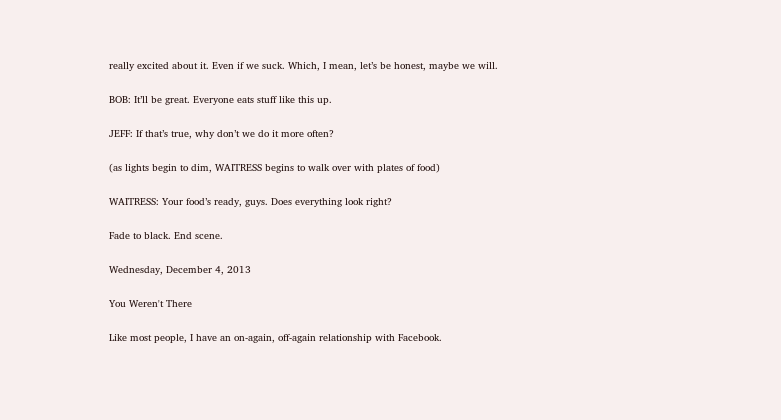really excited about it. Even if we suck. Which, I mean, let’s be honest, maybe we will.

BOB: It’ll be great. Everyone eats stuff like this up.

JEFF: If that’s true, why don’t we do it more often?

(as lights begin to dim, WAITRESS begins to walk over with plates of food)

WAITRESS: Your food’s ready, guys. Does everything look right?

Fade to black. End scene.

Wednesday, December 4, 2013

You Weren't There

Like most people, I have an on-again, off-again relationship with Facebook.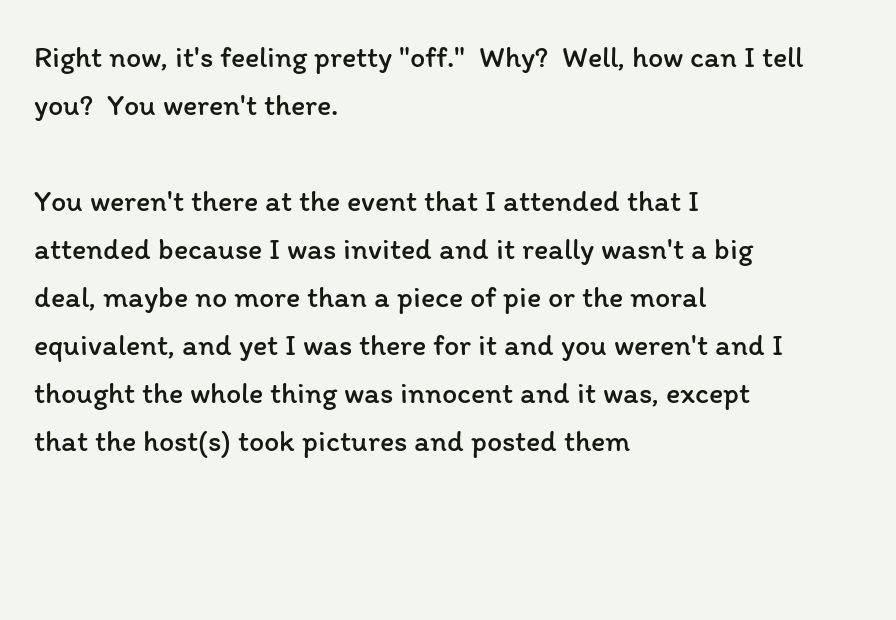Right now, it's feeling pretty "off."  Why?  Well, how can I tell you?  You weren't there.

You weren't there at the event that I attended that I attended because I was invited and it really wasn't a big deal, maybe no more than a piece of pie or the moral equivalent, and yet I was there for it and you weren't and I thought the whole thing was innocent and it was, except that the host(s) took pictures and posted them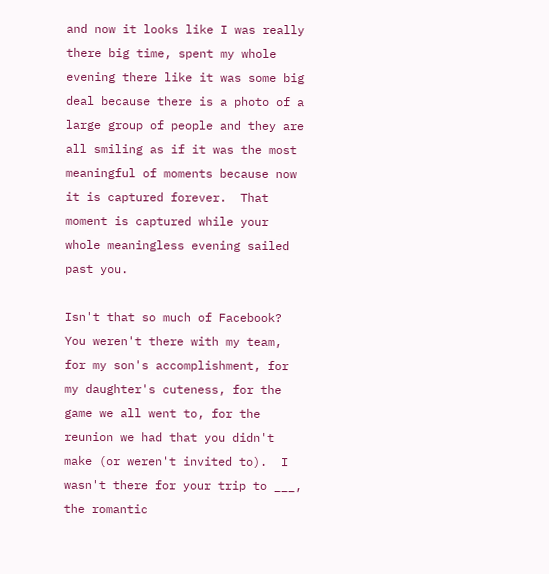and now it looks like I was really there big time, spent my whole evening there like it was some big deal because there is a photo of a large group of people and they are all smiling as if it was the most meaningful of moments because now it is captured forever.  That moment is captured while your whole meaningless evening sailed past you.

Isn't that so much of Facebook?  You weren't there with my team, for my son's accomplishment, for my daughter's cuteness, for the game we all went to, for the reunion we had that you didn't make (or weren't invited to).  I wasn't there for your trip to ___, the romantic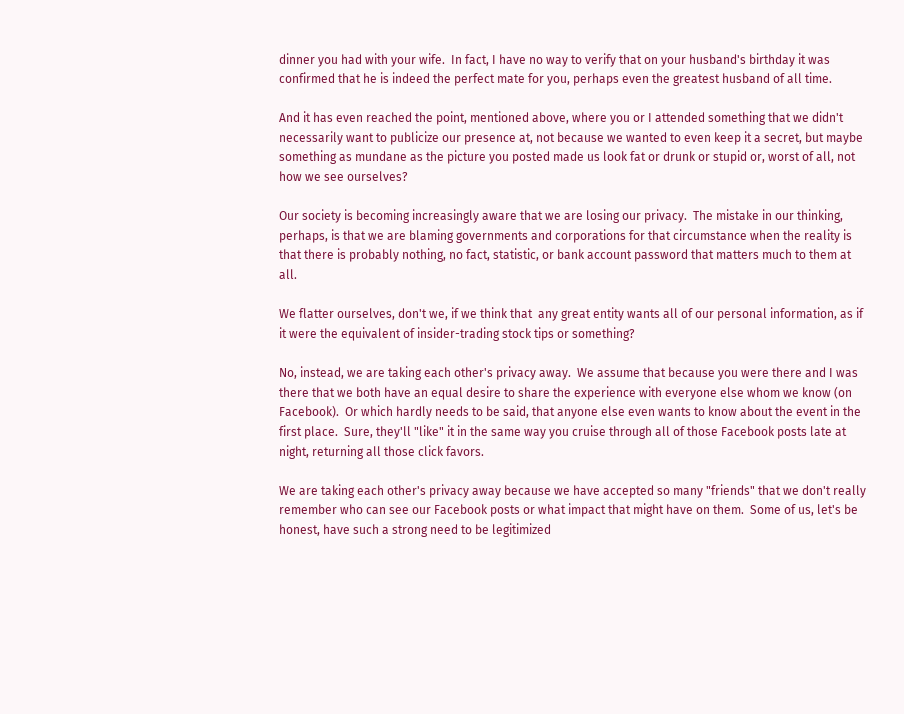dinner you had with your wife.  In fact, I have no way to verify that on your husband's birthday it was confirmed that he is indeed the perfect mate for you, perhaps even the greatest husband of all time.

And it has even reached the point, mentioned above, where you or I attended something that we didn't necessarily want to publicize our presence at, not because we wanted to even keep it a secret, but maybe something as mundane as the picture you posted made us look fat or drunk or stupid or, worst of all, not how we see ourselves?

Our society is becoming increasingly aware that we are losing our privacy.  The mistake in our thinking, perhaps, is that we are blaming governments and corporations for that circumstance when the reality is that there is probably nothing, no fact, statistic, or bank account password that matters much to them at all.

We flatter ourselves, don't we, if we think that  any great entity wants all of our personal information, as if it were the equivalent of insider-trading stock tips or something?

No, instead, we are taking each other's privacy away.  We assume that because you were there and I was there that we both have an equal desire to share the experience with everyone else whom we know (on Facebook).  Or which hardly needs to be said, that anyone else even wants to know about the event in the first place.  Sure, they'll "like" it in the same way you cruise through all of those Facebook posts late at night, returning all those click favors.

We are taking each other's privacy away because we have accepted so many "friends" that we don't really remember who can see our Facebook posts or what impact that might have on them.  Some of us, let's be honest, have such a strong need to be legitimized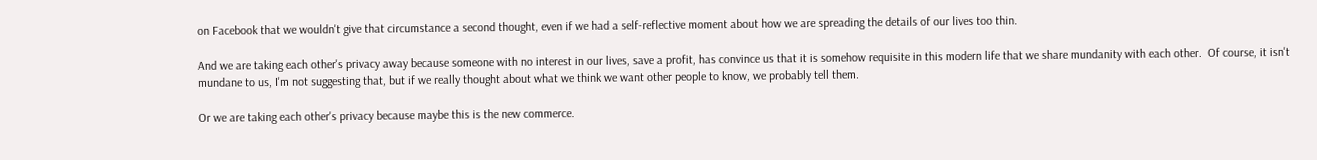on Facebook that we wouldn't give that circumstance a second thought, even if we had a self-reflective moment about how we are spreading the details of our lives too thin.

And we are taking each other's privacy away because someone with no interest in our lives, save a profit, has convince us that it is somehow requisite in this modern life that we share mundanity with each other.  Of course, it isn't mundane to us, I'm not suggesting that, but if we really thought about what we think we want other people to know, we probably tell them.

Or we are taking each other's privacy because maybe this is the new commerce.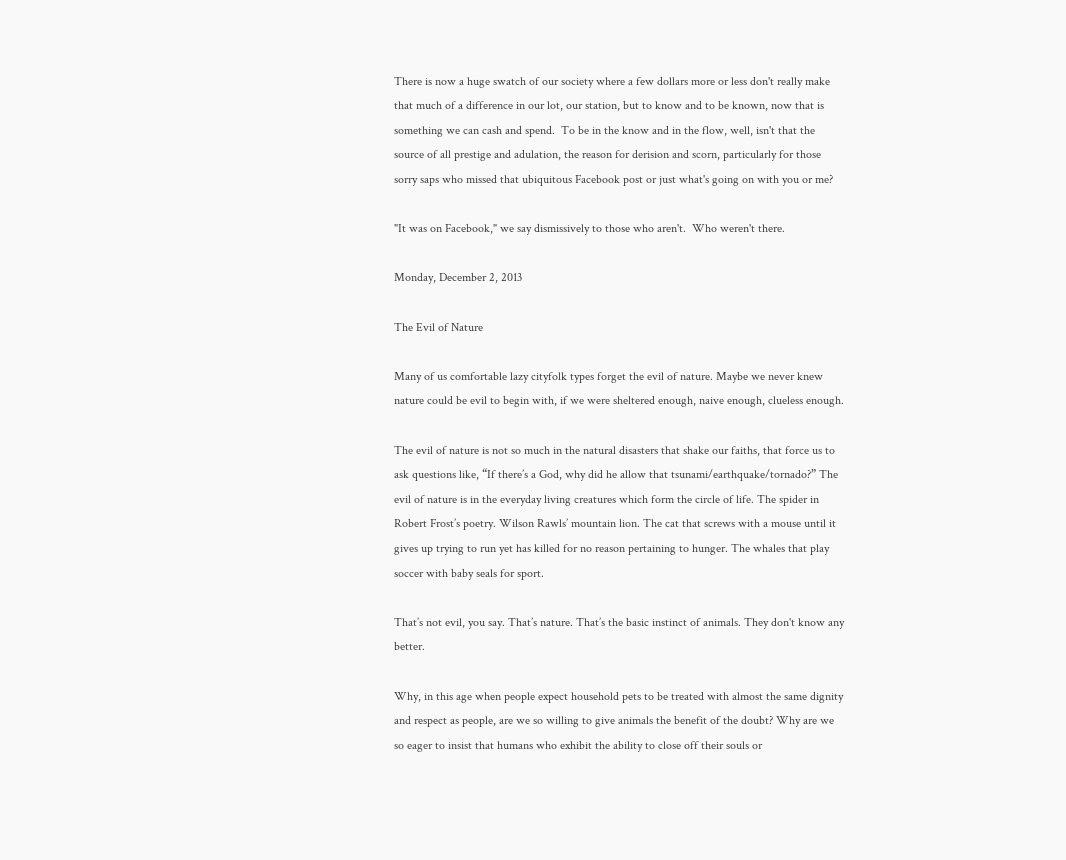There is now a huge swatch of our society where a few dollars more or less don't really make that much of a difference in our lot, our station, but to know and to be known, now that is something we can cash and spend.  To be in the know and in the flow, well, isn't that the source of all prestige and adulation, the reason for derision and scorn, particularly for those sorry saps who missed that ubiquitous Facebook post or just what's going on with you or me?

"It was on Facebook," we say dismissively to those who aren't.  Who weren't there.

Monday, December 2, 2013

The Evil of Nature

Many of us comfortable lazy cityfolk types forget the evil of nature. Maybe we never knew nature could be evil to begin with, if we were sheltered enough, naive enough, clueless enough.

The evil of nature is not so much in the natural disasters that shake our faiths, that force us to ask questions like, “If there’s a God, why did he allow that tsunami/earthquake/tornado?” The evil of nature is in the everyday living creatures which form the circle of life. The spider in Robert Frost’s poetry. Wilson Rawls’ mountain lion. The cat that screws with a mouse until it gives up trying to run yet has killed for no reason pertaining to hunger. The whales that play soccer with baby seals for sport.

That’s not evil, you say. That’s nature. That’s the basic instinct of animals. They don't know any better.

Why, in this age when people expect household pets to be treated with almost the same dignity and respect as people, are we so willing to give animals the benefit of the doubt? Why are we so eager to insist that humans who exhibit the ability to close off their souls or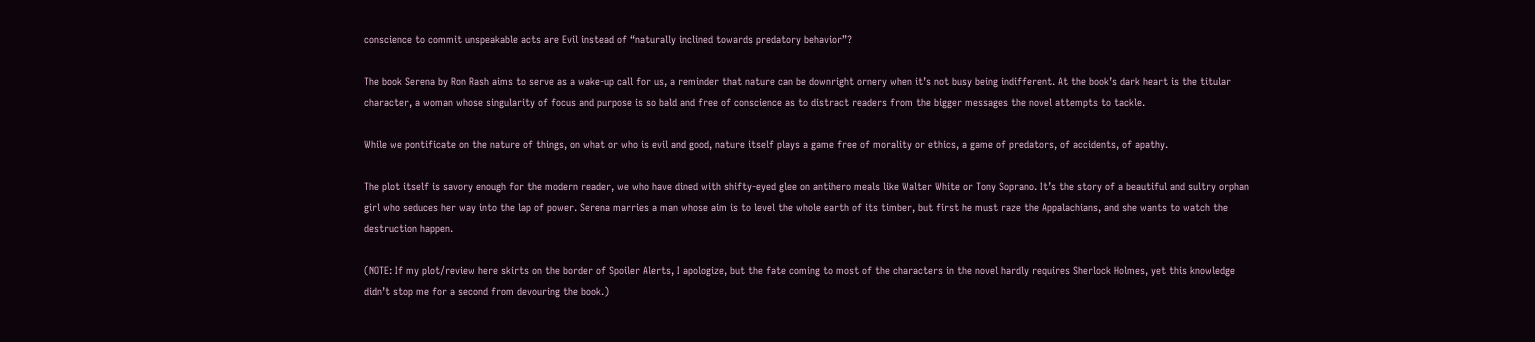conscience to commit unspeakable acts are Evil instead of “naturally inclined towards predatory behavior”?

The book Serena by Ron Rash aims to serve as a wake-up call for us, a reminder that nature can be downright ornery when it’s not busy being indifferent. At the book’s dark heart is the titular character, a woman whose singularity of focus and purpose is so bald and free of conscience as to distract readers from the bigger messages the novel attempts to tackle.

While we pontificate on the nature of things, on what or who is evil and good, nature itself plays a game free of morality or ethics, a game of predators, of accidents, of apathy.

The plot itself is savory enough for the modern reader, we who have dined with shifty-eyed glee on antihero meals like Walter White or Tony Soprano. It’s the story of a beautiful and sultry orphan girl who seduces her way into the lap of power. Serena marries a man whose aim is to level the whole earth of its timber, but first he must raze the Appalachians, and she wants to watch the destruction happen.

(NOTE: If my plot/review here skirts on the border of Spoiler Alerts, I apologize, but the fate coming to most of the characters in the novel hardly requires Sherlock Holmes, yet this knowledge didn’t stop me for a second from devouring the book.)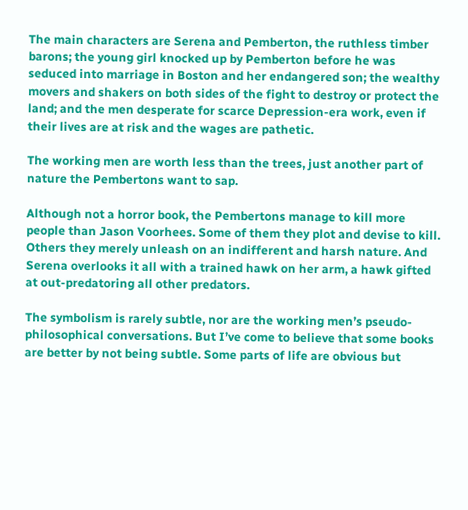The main characters are Serena and Pemberton, the ruthless timber barons; the young girl knocked up by Pemberton before he was seduced into marriage in Boston and her endangered son; the wealthy movers and shakers on both sides of the fight to destroy or protect the land; and the men desperate for scarce Depression-era work, even if their lives are at risk and the wages are pathetic.

The working men are worth less than the trees, just another part of nature the Pembertons want to sap.

Although not a horror book, the Pembertons manage to kill more people than Jason Voorhees. Some of them they plot and devise to kill. Others they merely unleash on an indifferent and harsh nature. And Serena overlooks it all with a trained hawk on her arm, a hawk gifted at out-predatoring all other predators.

The symbolism is rarely subtle, nor are the working men’s pseudo-philosophical conversations. But I’ve come to believe that some books are better by not being subtle. Some parts of life are obvious but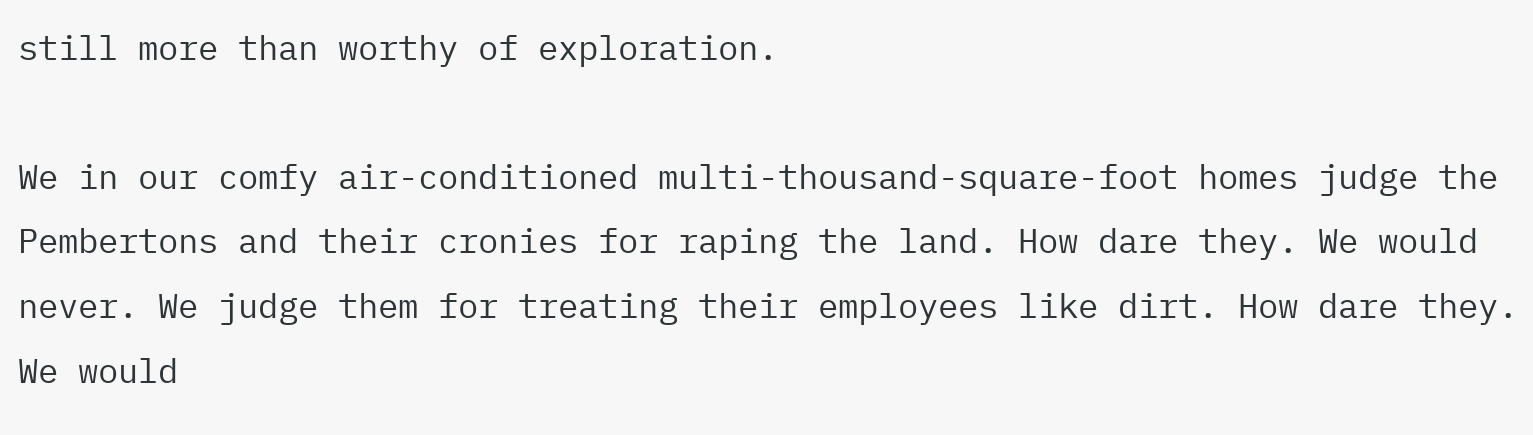still more than worthy of exploration.

We in our comfy air-conditioned multi-thousand-square-foot homes judge the Pembertons and their cronies for raping the land. How dare they. We would never. We judge them for treating their employees like dirt. How dare they. We would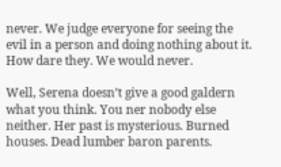never. We judge everyone for seeing the evil in a person and doing nothing about it. How dare they. We would never.

Well, Serena doesn’t give a good galdern what you think. You ner nobody else neither. Her past is mysterious. Burned houses. Dead lumber baron parents.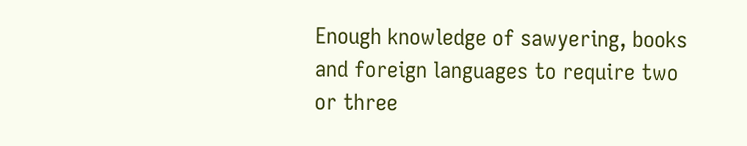Enough knowledge of sawyering, books and foreign languages to require two or three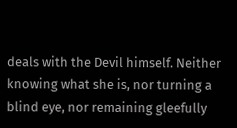deals with the Devil himself. Neither knowing what she is, nor turning a blind eye, nor remaining gleefully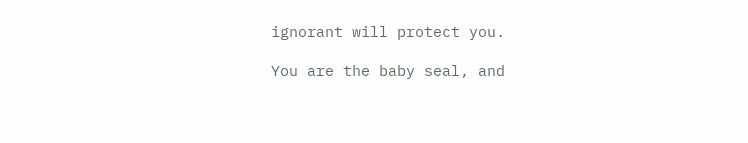ignorant will protect you.

You are the baby seal, and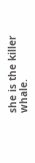she is the killer whale.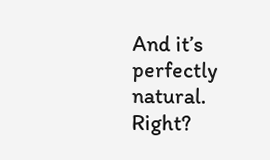And it’s perfectly natural. Right?